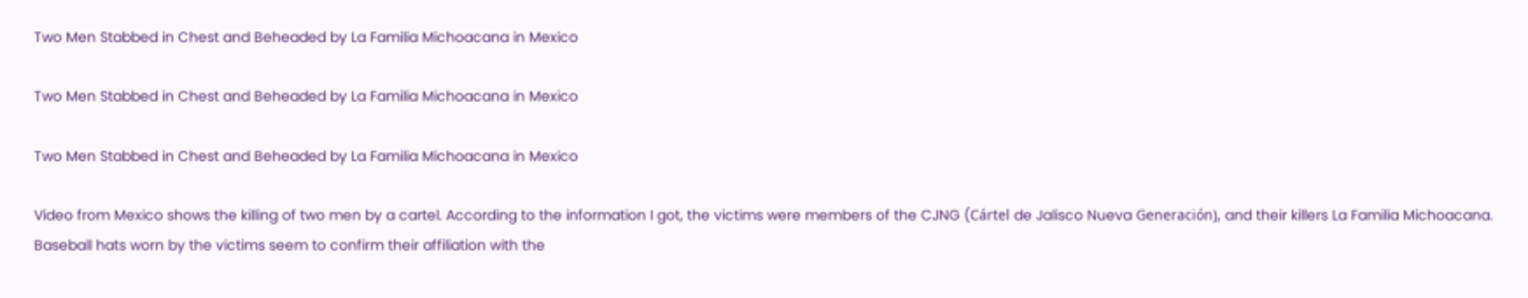Two Men Stabbed in Chest and Beheaded by La Familia Michoacana in Mexico

Two Men Stabbed in Chest and Beheaded by La Familia Michoacana in Mexico

Two Men Stabbed in Chest and Beheaded by La Familia Michoacana in Mexico

Video from Mexico shows the killing of two men by a cartel. According to the information I got, the victims were members of the CJNG (Cártel de Jalisco Nueva Generación), and their killers La Familia Michoacana. Baseball hats worn by the victims seem to confirm their affiliation with the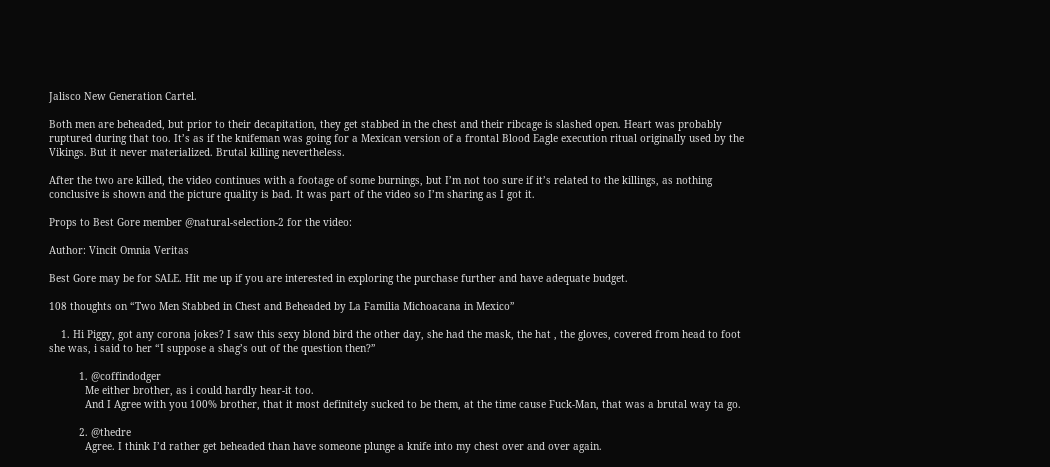Jalisco New Generation Cartel.

Both men are beheaded, but prior to their decapitation, they get stabbed in the chest and their ribcage is slashed open. Heart was probably ruptured during that too. It’s as if the knifeman was going for a Mexican version of a frontal Blood Eagle execution ritual originally used by the Vikings. But it never materialized. Brutal killing nevertheless.

After the two are killed, the video continues with a footage of some burnings, but I’m not too sure if it’s related to the killings, as nothing conclusive is shown and the picture quality is bad. It was part of the video so I’m sharing as I got it.

Props to Best Gore member @natural-selection-2 for the video:

Author: Vincit Omnia Veritas

Best Gore may be for SALE. Hit me up if you are interested in exploring the purchase further and have adequate budget.

108 thoughts on “Two Men Stabbed in Chest and Beheaded by La Familia Michoacana in Mexico”

    1. Hi Piggy, got any corona jokes? I saw this sexy blond bird the other day, she had the mask, the hat , the gloves, covered from head to foot she was, i said to her “I suppose a shag’s out of the question then?”

          1. @coffindodger
            Me either brother, as i could hardly hear-it too.
            And I Agree with you 100% brother, that it most definitely sucked to be them, at the time cause Fuck-Man, that was a brutal way ta go.

          2. @thedre
            Agree. I think I’d rather get beheaded than have someone plunge a knife into my chest over and over again.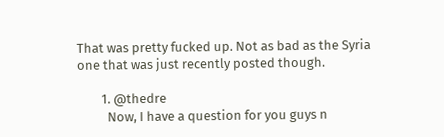That was pretty fucked up. Not as bad as the Syria one that was just recently posted though.

        1. @thedre
          Now, I have a question for you guys n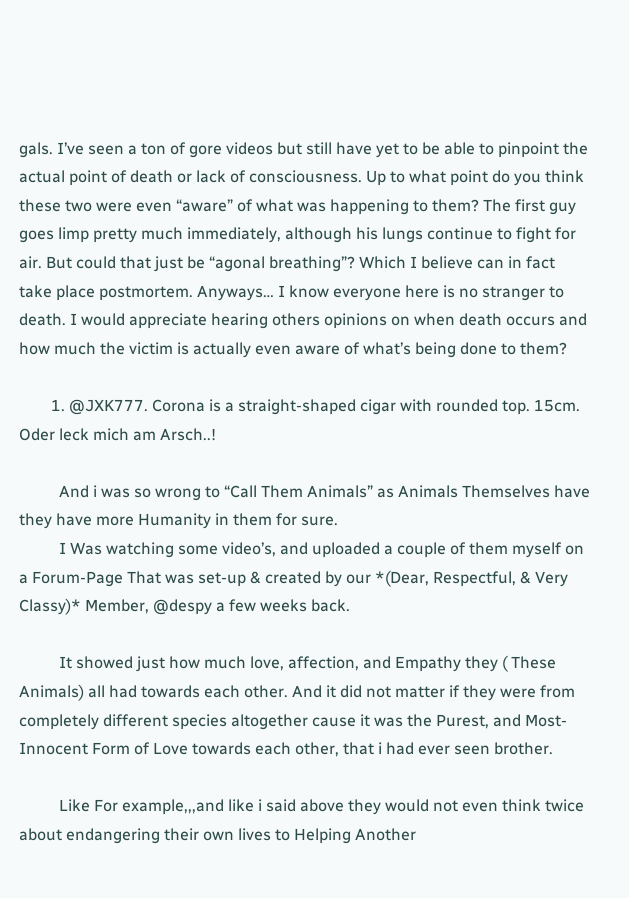gals. I’ve seen a ton of gore videos but still have yet to be able to pinpoint the actual point of death or lack of consciousness. Up to what point do you think these two were even “aware” of what was happening to them? The first guy goes limp pretty much immediately, although his lungs continue to fight for air. But could that just be “agonal breathing”? Which I believe can in fact take place postmortem. Anyways… I know everyone here is no stranger to death. I would appreciate hearing others opinions on when death occurs and how much the victim is actually even aware of what’s being done to them?

        1. @JXK777. Corona is a straight-shaped cigar with rounded top. 15cm. Oder leck mich am Arsch..!

          And i was so wrong to “Call Them Animals” as Animals Themselves have they have more Humanity in them for sure.
          I Was watching some video’s, and uploaded a couple of them myself on a Forum-Page That was set-up & created by our *(Dear, Respectful, & Very Classy)* Member, @despy a few weeks back.

          It showed just how much love, affection, and Empathy they ( These Animals) all had towards each other. And it did not matter if they were from completely different species altogether cause it was the Purest, and Most-Innocent Form of Love towards each other, that i had ever seen brother.

          Like For example,,,and like i said above they would not even think twice about endangering their own lives to Helping Another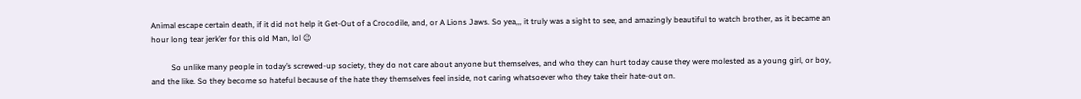Animal escape certain death, if it did not help it Get-Out of a Crocodile, and, or A Lions Jaws. So yea,,, it truly was a sight to see, and amazingly beautiful to watch brother, as it became an hour long tear jerk’er for this old Man, lol 😉

          So unlike many people in today’s screwed-up society, they do not care about anyone but themselves, and who they can hurt today cause they were molested as a young girl, or boy, and the like. So they become so hateful because of the hate they themselves feel inside, not caring whatsoever who they take their hate-out on.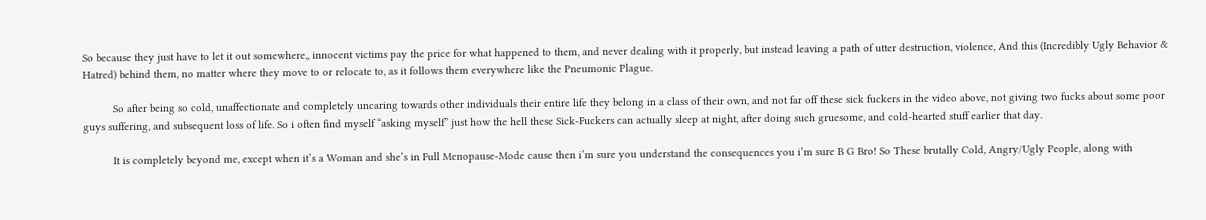So because they just have to let it out somewhere,, innocent victims pay the price for what happened to them, and never dealing with it properly, but instead leaving a path of utter destruction, violence, And this (Incredibly Ugly Behavior & Hatred) behind them, no matter where they move to or relocate to, as it follows them everywhere like the Pneumonic Plague.

          So after being so cold, unaffectionate and completely uncaring towards other individuals their entire life they belong in a class of their own, and not far off these sick fuckers in the video above, not giving two fucks about some poor guys suffering, and subsequent loss of life. So i often find myself “asking myself” just how the hell these Sick-Fuckers can actually sleep at night, after doing such gruesome, and cold-hearted stuff earlier that day.

          It is completely beyond me, except when it’s a Woman and she’s in Full Menopause-Mode cause then i’m sure you understand the consequences you i’m sure B G Bro! So These brutally Cold, Angry/Ugly People, along with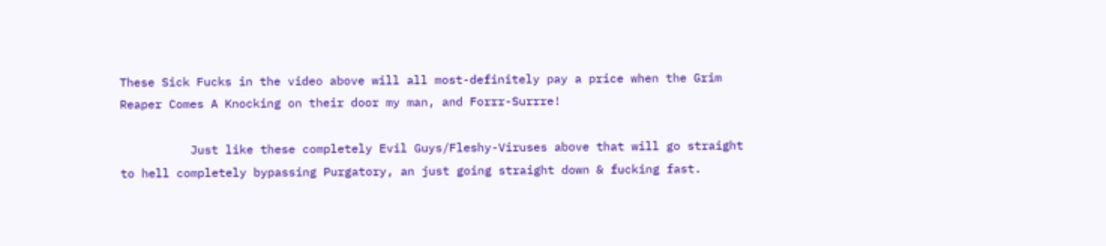These Sick Fucks in the video above will all most-definitely pay a price when the Grim Reaper Comes A Knocking on their door my man, and Forrr-Surrre!

          Just like these completely Evil Guys/Fleshy-Viruses above that will go straight to hell completely bypassing Purgatory, an just going straight down & fucking fast.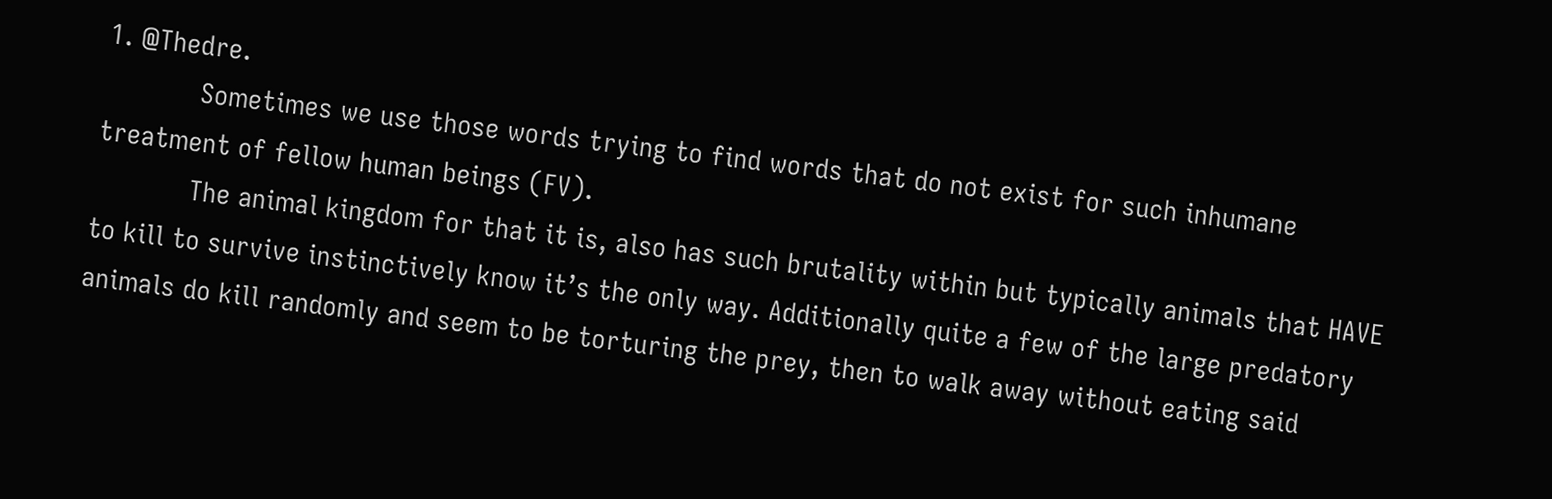1. @Thedre.
            Sometimes we use those words trying to find words that do not exist for such inhumane treatment of fellow human beings (FV).
            The animal kingdom for that it is, also has such brutality within but typically animals that HAVE to kill to survive instinctively know it’s the only way. Additionally quite a few of the large predatory animals do kill randomly and seem to be torturing the prey, then to walk away without eating said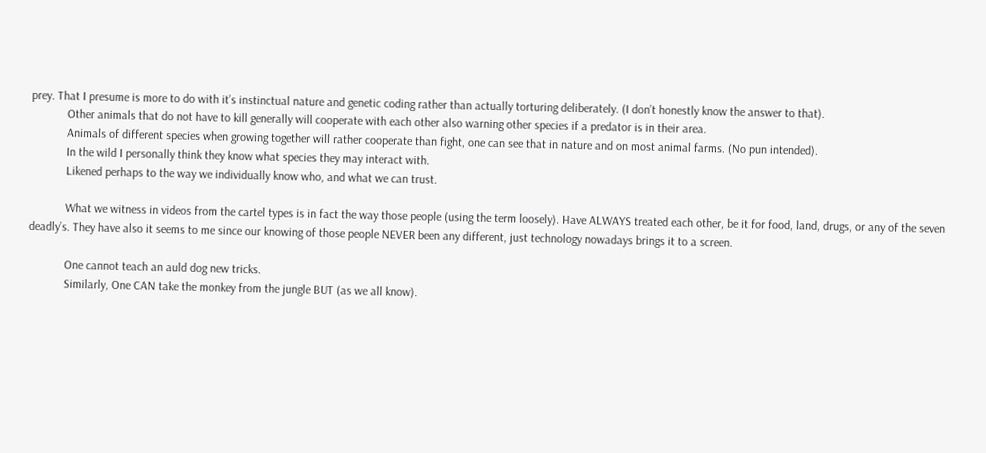prey. That I presume is more to do with it’s instinctual nature and genetic coding rather than actually torturing deliberately. (I don’t honestly know the answer to that).
            Other animals that do not have to kill generally will cooperate with each other also warning other species if a predator is in their area.
            Animals of different species when growing together will rather cooperate than fight, one can see that in nature and on most animal farms. (No pun intended).
            In the wild I personally think they know what species they may interact with.
            Likened perhaps to the way we individually know who, and what we can trust.

            What we witness in videos from the cartel types is in fact the way those people (using the term loosely). Have ALWAYS treated each other, be it for food, land, drugs, or any of the seven deadly’s. They have also it seems to me since our knowing of those people NEVER been any different, just technology nowadays brings it to a screen.

            One cannot teach an auld dog new tricks.
            Similarly, One CAN take the monkey from the jungle BUT (as we all know).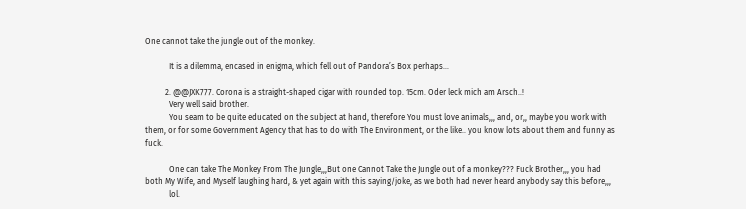One cannot take the jungle out of the monkey.

            It is a dilemma, encased in enigma, which fell out of Pandora’s Box perhaps…

          2. @@JXK777. Corona is a straight-shaped cigar with rounded top. 15cm. Oder leck mich am Arsch..!
            Very well said brother.
            You seam to be quite educated on the subject at hand, therefore You must love animals,,, and, or,, maybe you work with them, or for some Government Agency that has to do with The Environment, or the like.. you know lots about them and funny as fuck.

            One can take The Monkey From The Jungle,,,But one Cannot Take the Jungle out of a monkey??? Fuck Brother,,, you had both My Wife, and Myself laughing hard, & yet again with this saying/joke, as we both had never heard anybody say this before,,,
            lol.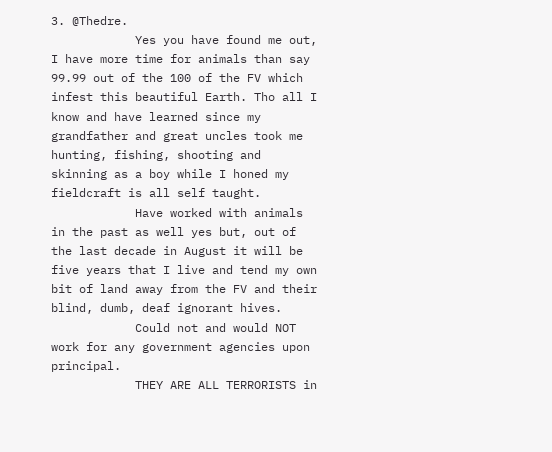3. @Thedre.
            Yes you have found me out, I have more time for animals than say 99.99 out of the 100 of the FV which infest this beautiful Earth. Tho all I know and have learned since my grandfather and great uncles took me hunting, fishing, shooting and skinning as a boy while I honed my fieldcraft is all self taught.
            Have worked with animals in the past as well yes but, out of the last decade in August it will be five years that I live and tend my own bit of land away from the FV and their blind, dumb, deaf ignorant hives.
            Could not and would NOT work for any government agencies upon principal.
            THEY ARE ALL TERRORISTS in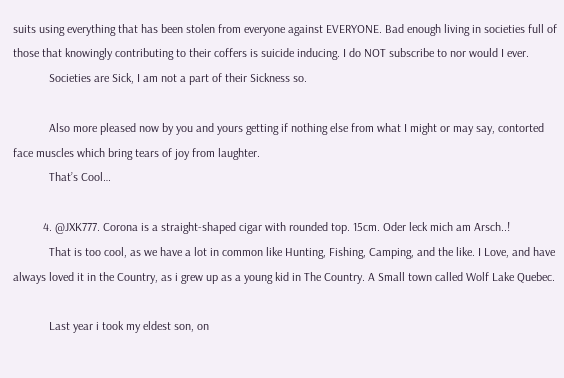suits using everything that has been stolen from everyone against EVERYONE. Bad enough living in societies full of those that knowingly contributing to their coffers is suicide inducing. I do NOT subscribe to nor would I ever.
            Societies are Sick, I am not a part of their Sickness so.

            Also more pleased now by you and yours getting if nothing else from what I might or may say, contorted face muscles which bring tears of joy from laughter.
            That’s Cool…

          4. @JXK777. Corona is a straight-shaped cigar with rounded top. 15cm. Oder leck mich am Arsch..!
            That is too cool, as we have a lot in common like Hunting, Fishing, Camping, and the like. I Love, and have always loved it in the Country, as i grew up as a young kid in The Country. A Small town called Wolf Lake Quebec.

            Last year i took my eldest son, on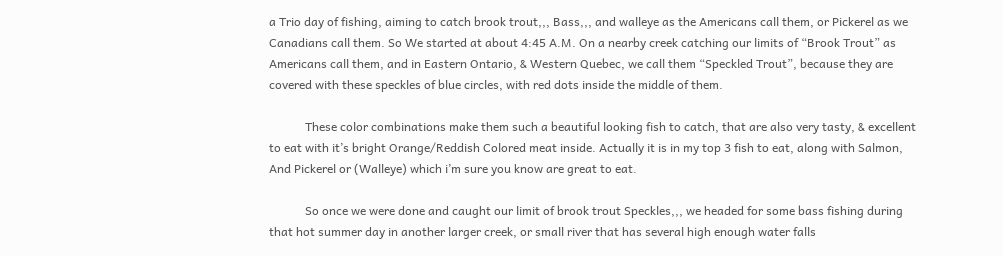a Trio day of fishing, aiming to catch brook trout,,, Bass,,, and walleye as the Americans call them, or Pickerel as we Canadians call them. So We started at about 4:45 A.M. On a nearby creek catching our limits of “Brook Trout” as Americans call them, and in Eastern Ontario, & Western Quebec, we call them “Speckled Trout”, because they are covered with these speckles of blue circles, with red dots inside the middle of them.

            These color combinations make them such a beautiful looking fish to catch, that are also very tasty, & excellent to eat with it’s bright Orange/Reddish Colored meat inside. Actually it is in my top 3 fish to eat, along with Salmon, And Pickerel or (Walleye) which i’m sure you know are great to eat.

            So once we were done and caught our limit of brook trout Speckles,,, we headed for some bass fishing during that hot summer day in another larger creek, or small river that has several high enough water falls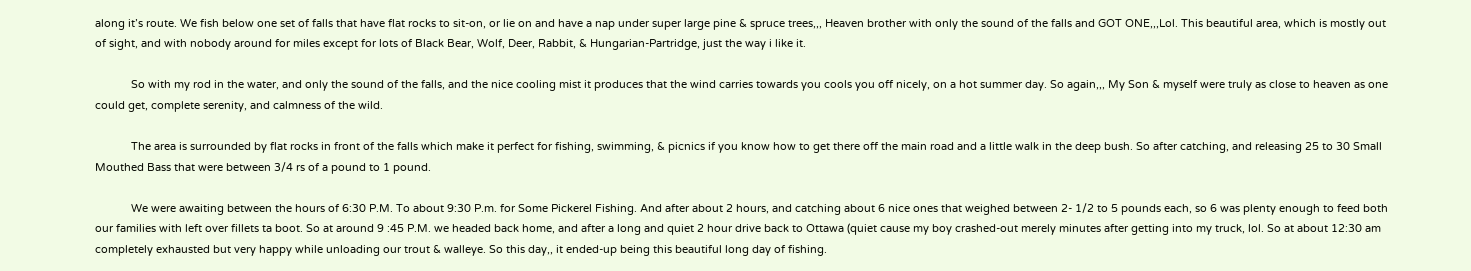along it’s route. We fish below one set of falls that have flat rocks to sit-on, or lie on and have a nap under super large pine & spruce trees,,, Heaven brother with only the sound of the falls and GOT ONE,,,Lol. This beautiful area, which is mostly out of sight, and with nobody around for miles except for lots of Black Bear, Wolf, Deer, Rabbit, & Hungarian-Partridge, just the way i like it.

            So with my rod in the water, and only the sound of the falls, and the nice cooling mist it produces that the wind carries towards you cools you off nicely, on a hot summer day. So again,,, My Son & myself were truly as close to heaven as one could get, complete serenity, and calmness of the wild.

            The area is surrounded by flat rocks in front of the falls which make it perfect for fishing, swimming, & picnics if you know how to get there off the main road and a little walk in the deep bush. So after catching, and releasing 25 to 30 Small Mouthed Bass that were between 3/4 rs of a pound to 1 pound.

            We were awaiting between the hours of 6:30 P.M. To about 9:30 P.m. for Some Pickerel Fishing. And after about 2 hours, and catching about 6 nice ones that weighed between 2- 1/2 to 5 pounds each, so 6 was plenty enough to feed both our families with left over fillets ta boot. So at around 9 :45 P.M. we headed back home, and after a long and quiet 2 hour drive back to Ottawa (quiet cause my boy crashed-out merely minutes after getting into my truck, lol. So at about 12:30 am completely exhausted but very happy while unloading our trout & walleye. So this day,, it ended-up being this beautiful long day of fishing.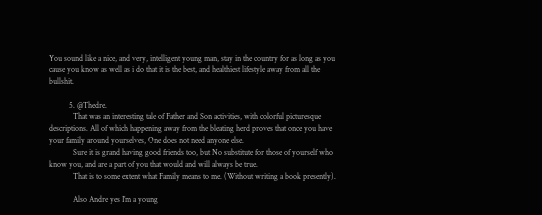You sound like a nice, and very, intelligent young man, stay in the country for as long as you cause you know as well as i do that it is the best, and healthiest lifestyle away from all the bullshit.

          5. @Thedre.
            That was an interesting tale of Father and Son activities, with colorful picturesque descriptions. All of which happening away from the bleating herd proves that once you have your family around yourselves, One does not need anyone else.
            Sure it is grand having good friends too, but No substitute for those of yourself who know you, and are a part of you that would and will always be true.
            That is to some extent what Family means to me. (Without writing a book presently).

            Also Andre yes I’m a young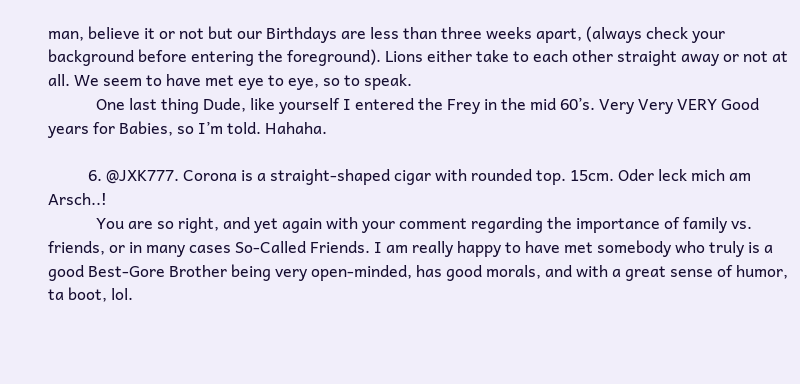man, believe it or not but our Birthdays are less than three weeks apart, (always check your background before entering the foreground). Lions either take to each other straight away or not at all. We seem to have met eye to eye, so to speak.
            One last thing Dude, like yourself I entered the Frey in the mid 60’s. Very Very VERY Good years for Babies, so I’m told. Hahaha.

          6. @JXK777. Corona is a straight-shaped cigar with rounded top. 15cm. Oder leck mich am Arsch..!
            You are so right, and yet again with your comment regarding the importance of family vs. friends, or in many cases So-Called Friends. I am really happy to have met somebody who truly is a good Best-Gore Brother being very open-minded, has good morals, and with a great sense of humor, ta boot, lol.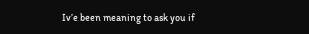Iv’e been meaning to ask you if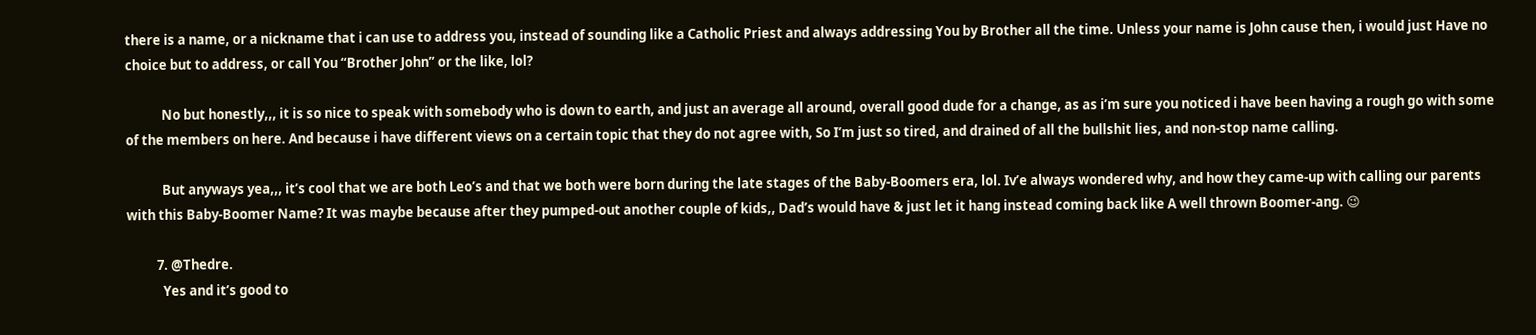there is a name, or a nickname that i can use to address you, instead of sounding like a Catholic Priest and always addressing You by Brother all the time. Unless your name is John cause then, i would just Have no choice but to address, or call You “Brother John” or the like, lol?

            No but honestly,,, it is so nice to speak with somebody who is down to earth, and just an average all around, overall good dude for a change, as as i’m sure you noticed i have been having a rough go with some of the members on here. And because i have different views on a certain topic that they do not agree with, So I’m just so tired, and drained of all the bullshit lies, and non-stop name calling.

            But anyways yea,,, it’s cool that we are both Leo’s and that we both were born during the late stages of the Baby-Boomers era, lol. Iv’e always wondered why, and how they came-up with calling our parents with this Baby-Boomer Name? It was maybe because after they pumped-out another couple of kids,, Dad’s would have & just let it hang instead coming back like A well thrown Boomer-ang. 😉

          7. @Thedre.
            Yes and it’s good to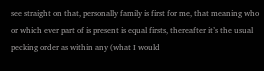see straight on that, personally family is first for me, that meaning who or which ever part of is present is equal firsts, thereafter it’s the usual pecking order as within any (what I would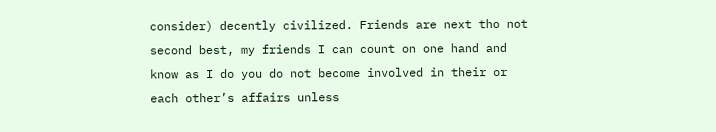consider) decently civilized. Friends are next tho not second best, my friends I can count on one hand and know as I do you do not become involved in their or each other’s affairs unless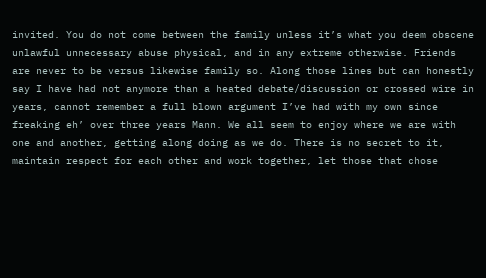invited. You do not come between the family unless it’s what you deem obscene unlawful unnecessary abuse physical, and in any extreme otherwise. Friends are never to be versus likewise family so. Along those lines but can honestly say I have had not anymore than a heated debate/discussion or crossed wire in years, cannot remember a full blown argument I’ve had with my own since freaking eh’ over three years Mann. We all seem to enjoy where we are with one and another, getting along doing as we do. There is no secret to it, maintain respect for each other and work together, let those that chose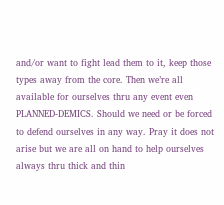and/or want to fight lead them to it, keep those types away from the core. Then we’re all available for ourselves thru any event even PLANNED-DEMICS. Should we need or be forced to defend ourselves in any way. Pray it does not arise but we are all on hand to help ourselves always thru thick and thin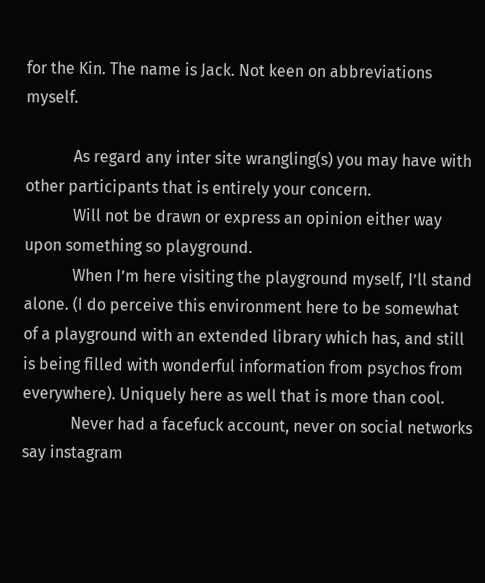for the Kin. The name is Jack. Not keen on abbreviations myself.

            As regard any inter site wrangling(s) you may have with other participants that is entirely your concern.
            Will not be drawn or express an opinion either way upon something so playground.
            When I’m here visiting the playground myself, I’ll stand alone. (I do perceive this environment here to be somewhat of a playground with an extended library which has, and still is being filled with wonderful information from psychos from everywhere). Uniquely here as well that is more than cool.
            Never had a facefuck account, never on social networks say instagram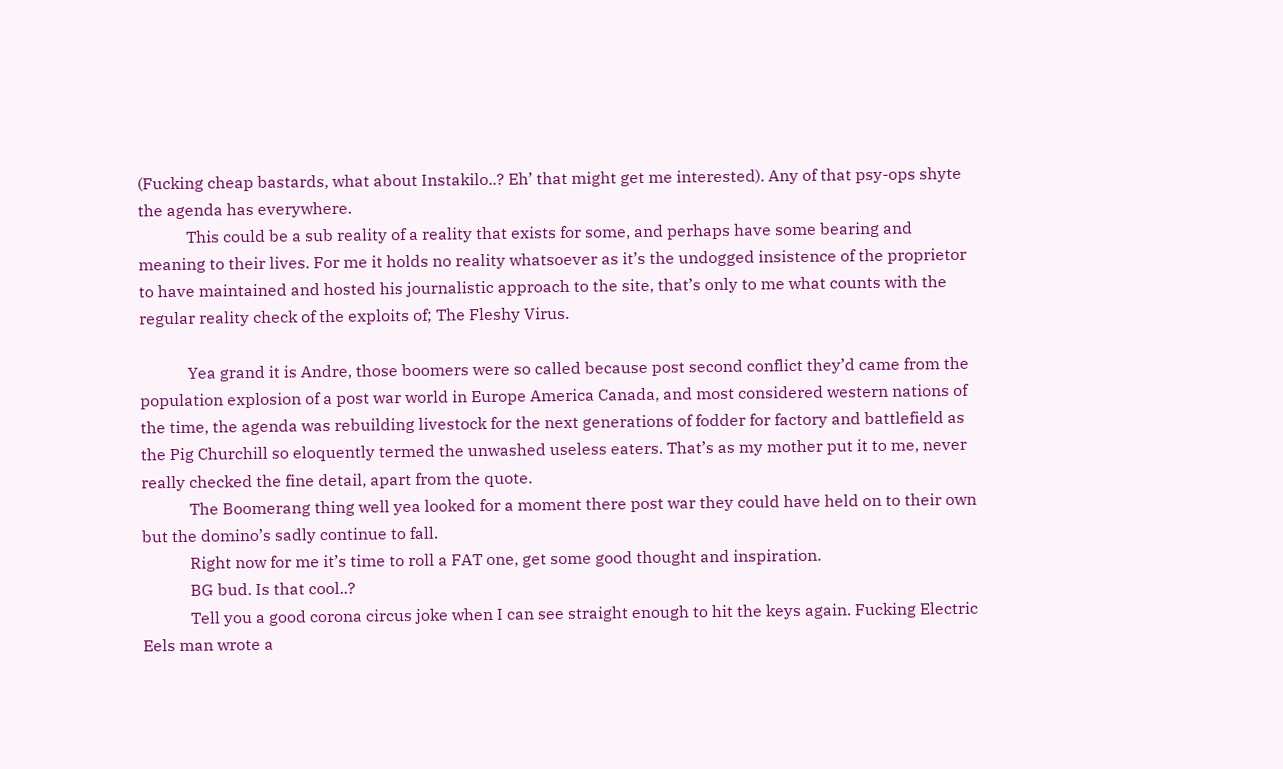(Fucking cheap bastards, what about Instakilo..? Eh’ that might get me interested). Any of that psy-ops shyte the agenda has everywhere.
            This could be a sub reality of a reality that exists for some, and perhaps have some bearing and meaning to their lives. For me it holds no reality whatsoever as it’s the undogged insistence of the proprietor to have maintained and hosted his journalistic approach to the site, that’s only to me what counts with the regular reality check of the exploits of; The Fleshy Virus.

            Yea grand it is Andre, those boomers were so called because post second conflict they’d came from the population explosion of a post war world in Europe America Canada, and most considered western nations of the time, the agenda was rebuilding livestock for the next generations of fodder for factory and battlefield as the Pig Churchill so eloquently termed the unwashed useless eaters. That’s as my mother put it to me, never really checked the fine detail, apart from the quote.
            The Boomerang thing well yea looked for a moment there post war they could have held on to their own but the domino’s sadly continue to fall.
            Right now for me it’s time to roll a FAT one, get some good thought and inspiration.
            BG bud. Is that cool..?
            Tell you a good corona circus joke when I can see straight enough to hit the keys again. Fucking Electric Eels man wrote a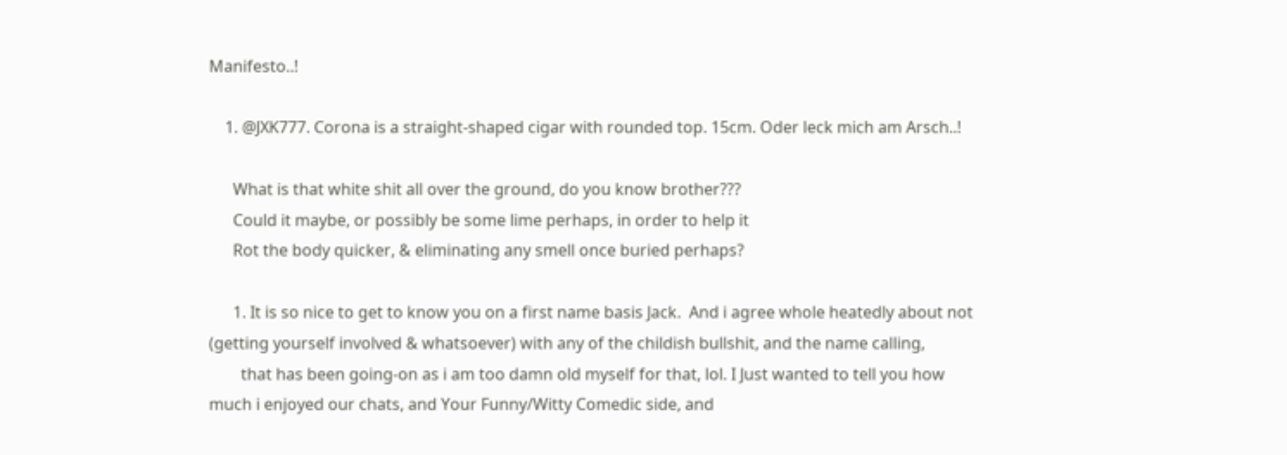Manifesto..!

    1. @JXK777. Corona is a straight-shaped cigar with rounded top. 15cm. Oder leck mich am Arsch..!

      What is that white shit all over the ground, do you know brother???
      Could it maybe, or possibly be some lime perhaps, in order to help it
      Rot the body quicker, & eliminating any smell once buried perhaps?

      1. It is so nice to get to know you on a first name basis Jack.  And i agree whole heatedly about not (getting yourself involved & whatsoever) with any of the childish bullshit, and the name calling,
        that has been going-on as i am too damn old myself for that, lol. I Just wanted to tell you how much i enjoyed our chats, and Your Funny/Witty Comedic side, and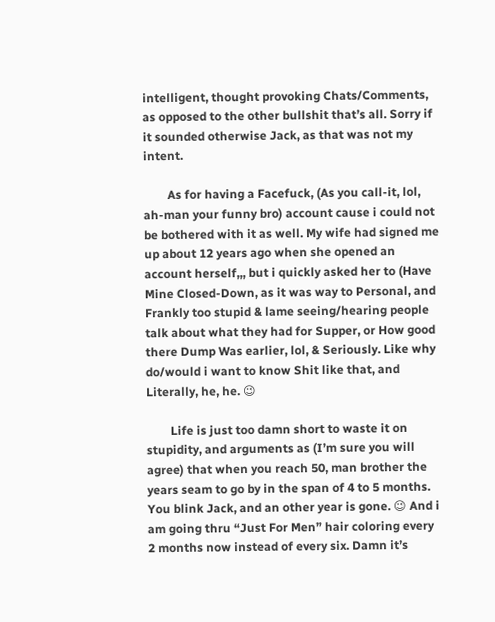intelligent, thought provoking Chats/Comments, as opposed to the other bullshit that’s all. Sorry if it sounded otherwise Jack, as that was not my intent.

        As for having a Facefuck, (As you call-it, lol, ah-man your funny bro) account cause i could not be bothered with it as well. My wife had signed me up about 12 years ago when she opened an account herself,,, but i quickly asked her to (Have Mine Closed-Down, as it was way to Personal, and Frankly too stupid & lame seeing/hearing people talk about what they had for Supper, or How good there Dump Was earlier, lol, & Seriously. Like why do/would i want to know Shit like that, and Literally, he, he. 😉

        Life is just too damn short to waste it on stupidity, and arguments as (I’m sure you will agree) that when you reach 50, man brother the years seam to go by in the span of 4 to 5 months. You blink Jack, and an other year is gone. 😉 And i am going thru “Just For Men” hair coloring every 2 months now instead of every six. Damn it’s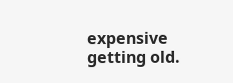expensive getting old.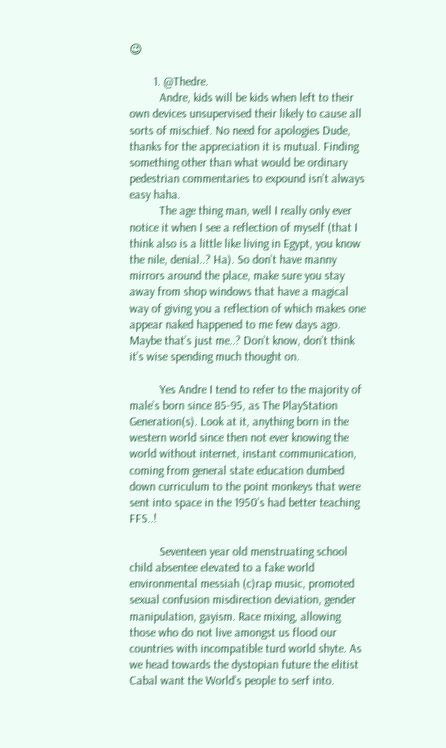😉

        1. @Thedre.
          Andre, kids will be kids when left to their own devices unsupervised their likely to cause all sorts of mischief. No need for apologies Dude, thanks for the appreciation it is mutual. Finding something other than what would be ordinary pedestrian commentaries to expound isn’t always easy haha.
          The age thing man, well I really only ever notice it when I see a reflection of myself (that I think also is a little like living in Egypt, you know the nile, denial..? Ha). So don’t have manny mirrors around the place, make sure you stay away from shop windows that have a magical way of giving you a reflection of which makes one appear naked happened to me few days ago. Maybe that’s just me..? Don’t know, don’t think it’s wise spending much thought on.

          Yes Andre I tend to refer to the majority of male’s born since 85-95, as The PlayStation Generation(s). Look at it, anything born in the western world since then not ever knowing the world without internet, instant communication, coming from general state education dumbed down curriculum to the point monkeys that were sent into space in the 1950’s had better teaching FFS..!

          Seventeen year old menstruating school child absentee elevated to a fake world environmental messiah (c)rap music, promoted sexual confusion misdirection deviation, gender manipulation, gayism. Race mixing, allowing those who do not live amongst us flood our countries with incompatible turd world shyte. As we head towards the dystopian future the elitist Cabal want the World’s people to serf into.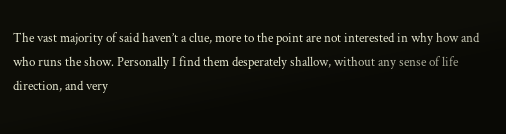The vast majority of said haven’t a clue, more to the point are not interested in why how and who runs the show. Personally I find them desperately shallow, without any sense of life direction, and very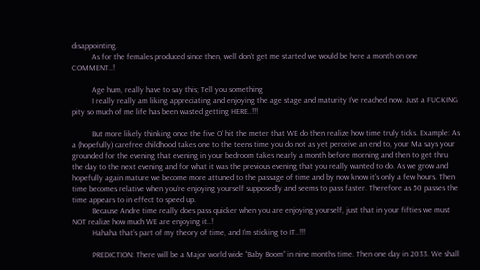disappointing.
          As for the females produced since then, well don’t get me started we would be here a month on one COMMENT..!

          Age hum, really have to say this; Tell you something
          I really really am liking appreciating and enjoying the age stage and maturity I’ve reached now. Just a FUCKING pity so much of me life has been wasted getting HERE..!!!

          But more likely thinking once the five O’ hit the meter that WE do then realize how time truly ticks. Example: As a (hopefully) carefree childhood takes one to the teens time you do not as yet perceive an end to, your Ma says your grounded for the evening that evening in your bedroom takes nearly a month before morning and then to get thru the day to the next evening and for what it was the previous evening that you really wanted to do. As we grow and hopefully again mature we become more attuned to the passage of time and by now know it’s only a few hours. Then time becomes relative when you’re enjoying yourself supposedly and seems to pass faster. Therefore as 50 passes the time appears to in effect to speed up.
          Because Andre time really does pass quicker when you are enjoying yourself, just that in your fifties we must NOT realize how much WE are enjoying it..!
          Hahaha that’s part of my theory of time, and I’m sticking to IT..!!!

          PREDICTION: There will be a Major world wide “Baby Boom” in nine months time. Then one day in 2033. We shall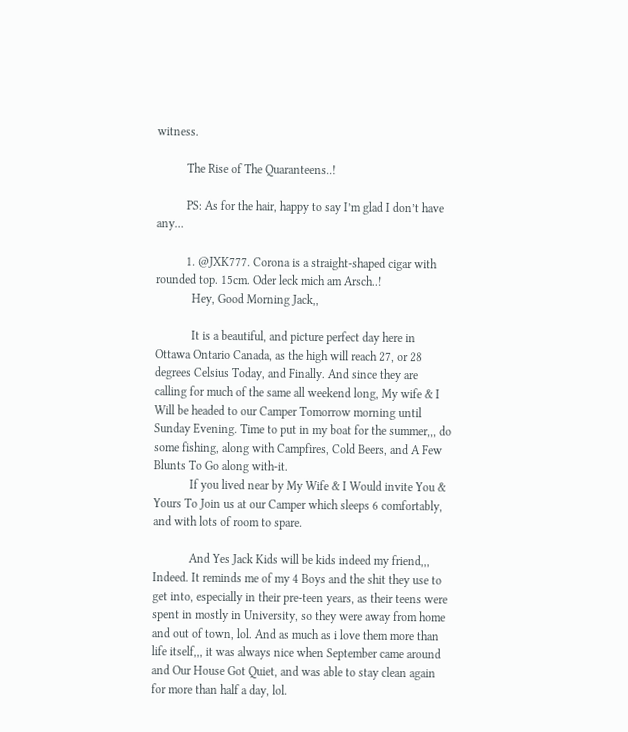witness.

          The Rise of The Quaranteens..!

          PS: As for the hair, happy to say I’m glad I don’t have any…

          1. @JXK777. Corona is a straight-shaped cigar with rounded top. 15cm. Oder leck mich am Arsch..!
            Hey, Good Morning Jack,,

            It is a beautiful, and picture perfect day here in Ottawa Ontario Canada, as the high will reach 27, or 28 degrees Celsius Today, and Finally. And since they are calling for much of the same all weekend long, My wife & I Will be headed to our Camper Tomorrow morning until Sunday Evening. Time to put in my boat for the summer,,, do some fishing, along with Campfires, Cold Beers, and A Few Blunts To Go along with-it.
            If you lived near by My Wife & I Would invite You & Yours To Join us at our Camper which sleeps 6 comfortably, and with lots of room to spare.

            And Yes Jack Kids will be kids indeed my friend,,, Indeed. It reminds me of my 4 Boys and the shit they use to get into, especially in their pre-teen years, as their teens were spent in mostly in University, so they were away from home and out of town, lol. And as much as i love them more than life itself,,, it was always nice when September came around and Our House Got Quiet, and was able to stay clean again for more than half a day, lol.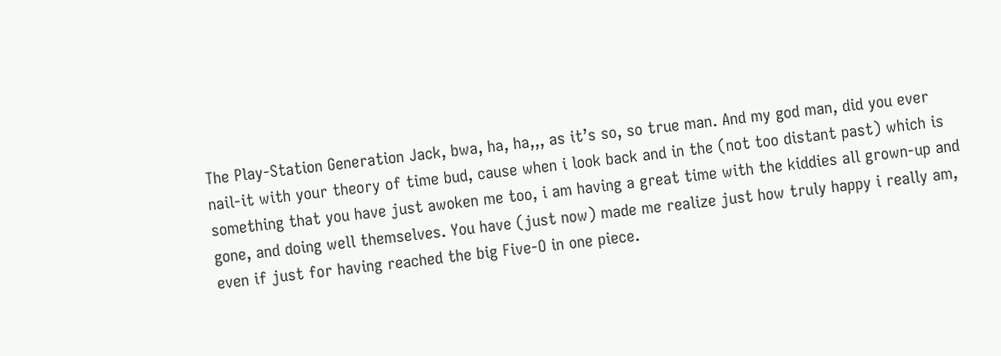The Play-Station Generation Jack, bwa, ha, ha,,, as it’s so, so true man. And my god man, did you ever nail-it with your theory of time bud, cause when i look back and in the (not too distant past) which is something that you have just awoken me too, i am having a great time with the kiddies all grown-up and gone, and doing well themselves. You have (just now) made me realize just how truly happy i really am, even if just for having reached the big Five-O in one piece.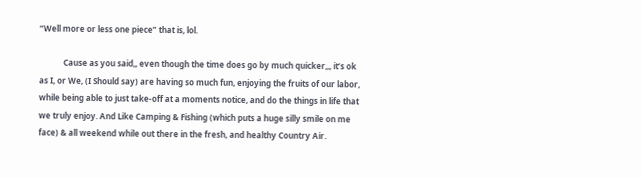“Well more or less one piece” that is, lol.

            Cause as you said,, even though the time does go by much quicker,,, it’s ok as I, or We, (I Should say) are having so much fun, enjoying the fruits of our labor, while being able to just take-off at a moments notice, and do the things in life that we truly enjoy. And Like Camping & Fishing (which puts a huge silly smile on me face) & all weekend while out there in the fresh, and healthy Country Air.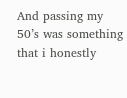And passing my 50’s was something that i honestly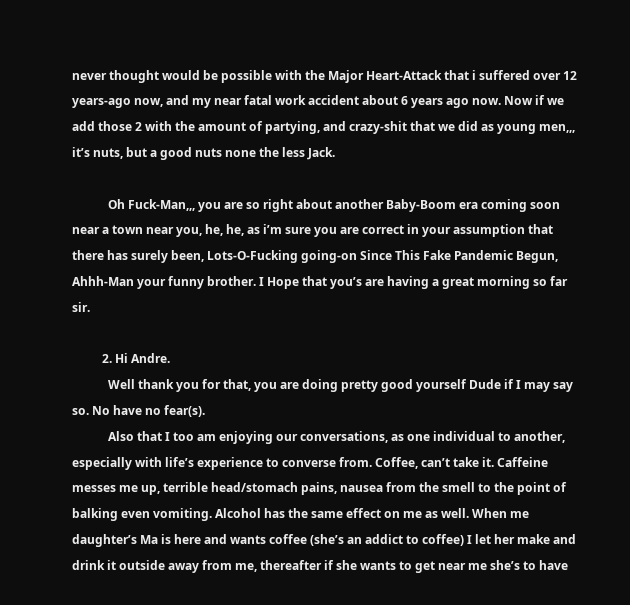never thought would be possible with the Major Heart-Attack that i suffered over 12 years-ago now, and my near fatal work accident about 6 years ago now. Now if we add those 2 with the amount of partying, and crazy-shit that we did as young men,,, it’s nuts, but a good nuts none the less Jack.

            Oh Fuck-Man,,, you are so right about another Baby-Boom era coming soon near a town near you, he, he, as i’m sure you are correct in your assumption that there has surely been, Lots-O-Fucking going-on Since This Fake Pandemic Begun, Ahhh-Man your funny brother. I Hope that you’s are having a great morning so far sir.

          2. Hi Andre.
            Well thank you for that, you are doing pretty good yourself Dude if I may say so. No have no fear(s).
            Also that I too am enjoying our conversations, as one individual to another, especially with life’s experience to converse from. Coffee, can’t take it. Caffeine messes me up, terrible head/stomach pains, nausea from the smell to the point of balking even vomiting. Alcohol has the same effect on me as well. When me daughter’s Ma is here and wants coffee (she’s an addict to coffee) I let her make and drink it outside away from me, thereafter if she wants to get near me she’s to have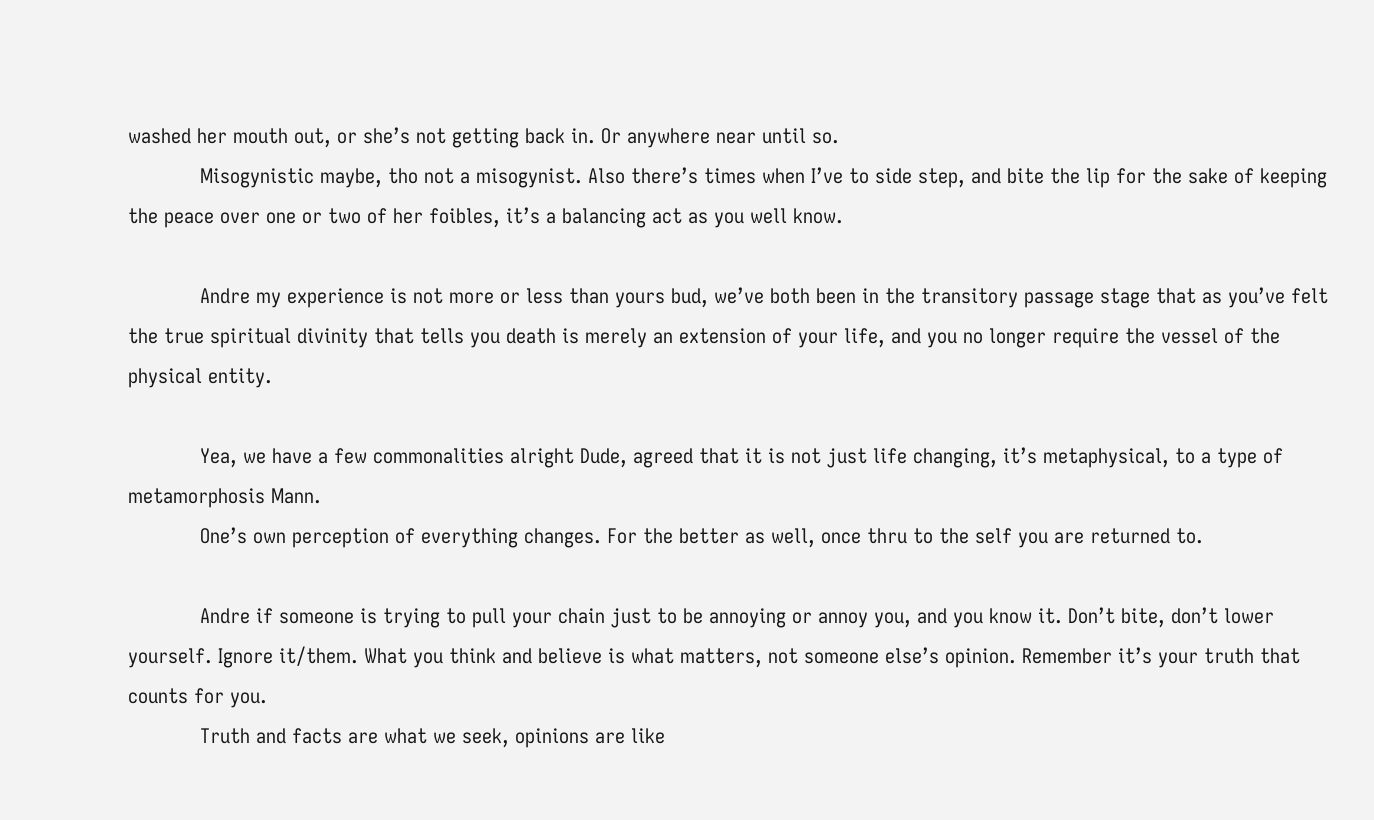washed her mouth out, or she’s not getting back in. Or anywhere near until so.
            Misogynistic maybe, tho not a misogynist. Also there’s times when I’ve to side step, and bite the lip for the sake of keeping the peace over one or two of her foibles, it’s a balancing act as you well know.

            Andre my experience is not more or less than yours bud, we’ve both been in the transitory passage stage that as you’ve felt the true spiritual divinity that tells you death is merely an extension of your life, and you no longer require the vessel of the physical entity.

            Yea, we have a few commonalities alright Dude, agreed that it is not just life changing, it’s metaphysical, to a type of metamorphosis Mann.
            One’s own perception of everything changes. For the better as well, once thru to the self you are returned to.

            Andre if someone is trying to pull your chain just to be annoying or annoy you, and you know it. Don’t bite, don’t lower yourself. Ignore it/them. What you think and believe is what matters, not someone else’s opinion. Remember it’s your truth that counts for you.
            Truth and facts are what we seek, opinions are like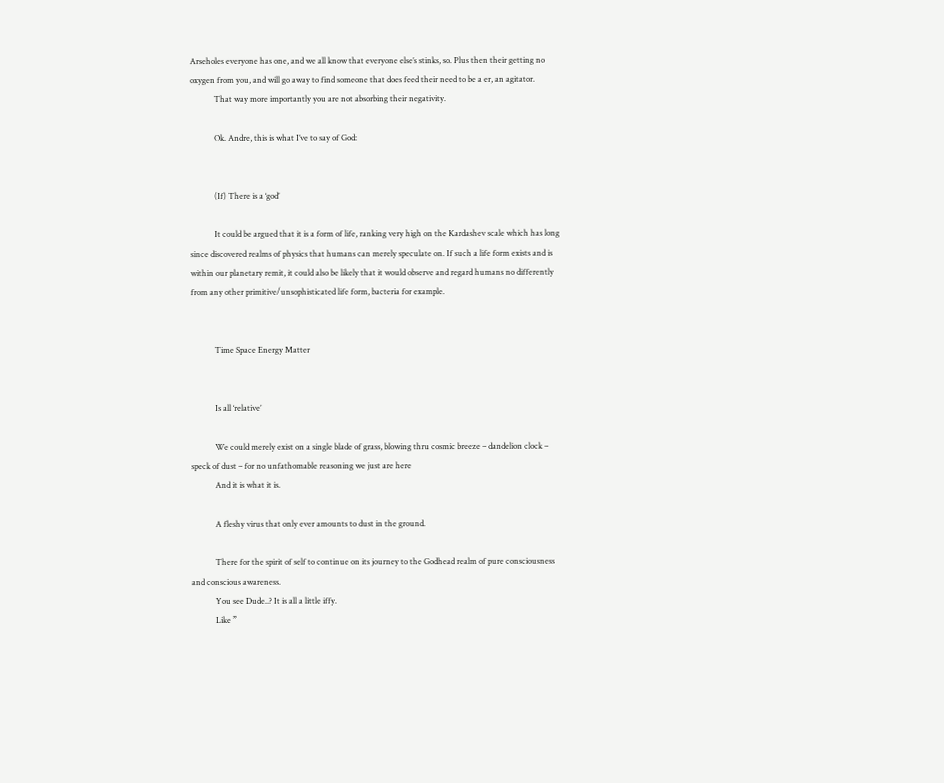Arseholes everyone has one, and we all know that everyone else’s stinks, so. Plus then their getting no oxygen from you, and will go away to find someone that does feed their need to be a er, an agitator.
            That way more importantly you are not absorbing their negativity.

            Ok. Andre, this is what I’ve to say of God:


            (If) There is a ‘god’

            It could be argued that it is a form of life, ranking very high on the Kardashev scale which has long since discovered realms of physics that humans can merely speculate on. If such a life form exists and is within our planetary remit, it could also be likely that it would observe and regard humans no differently from any other primitive/unsophisticated life form, bacteria for example.


            Time Space Energy Matter


            Is all ‘relative’

            We could merely exist on a single blade of grass, blowing thru cosmic breeze – dandelion clock – speck of dust – for no unfathomable reasoning we just are here
            And it is what it is.

            A fleshy virus that only ever amounts to dust in the ground.

            There for the spirit of self to continue on its journey to the Godhead realm of pure consciousness and conscious awareness.
            You see Dude..? It is all a little iffy.
            Like ”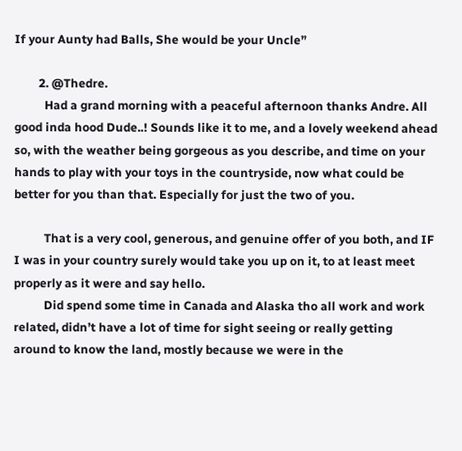If your Aunty had Balls, She would be your Uncle”

        2. @Thedre.
          Had a grand morning with a peaceful afternoon thanks Andre. All good inda hood Dude..! Sounds like it to me, and a lovely weekend ahead so, with the weather being gorgeous as you describe, and time on your hands to play with your toys in the countryside, now what could be better for you than that. Especially for just the two of you.

          That is a very cool, generous, and genuine offer of you both, and IF I was in your country surely would take you up on it, to at least meet properly as it were and say hello.
          Did spend some time in Canada and Alaska tho all work and work related, didn’t have a lot of time for sight seeing or really getting around to know the land, mostly because we were in the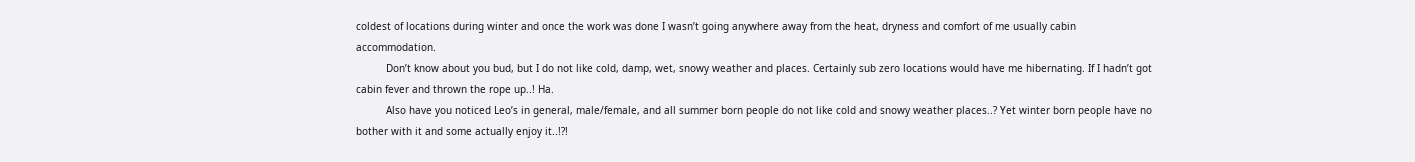coldest of locations during winter and once the work was done I wasn’t going anywhere away from the heat, dryness and comfort of me usually cabin accommodation.
          Don’t know about you bud, but I do not like cold, damp, wet, snowy weather and places. Certainly sub zero locations would have me hibernating. If I hadn’t got cabin fever and thrown the rope up..! Ha.
          Also have you noticed Leo’s in general, male/female, and all summer born people do not like cold and snowy weather places..? Yet winter born people have no bother with it and some actually enjoy it..!?!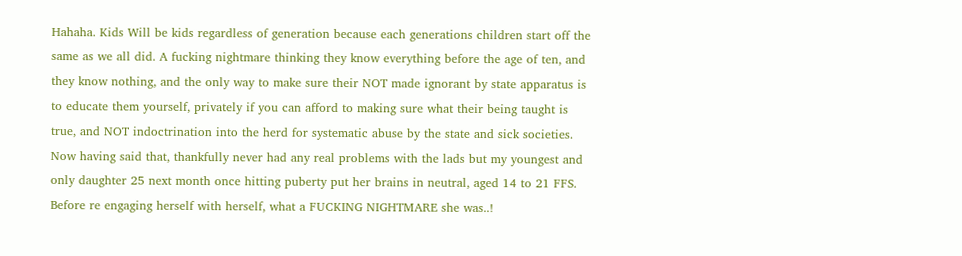Hahaha. Kids Will be kids regardless of generation because each generations children start off the same as we all did. A fucking nightmare thinking they know everything before the age of ten, and they know nothing, and the only way to make sure their NOT made ignorant by state apparatus is to educate them yourself, privately if you can afford to making sure what their being taught is true, and NOT indoctrination into the herd for systematic abuse by the state and sick societies. Now having said that, thankfully never had any real problems with the lads but my youngest and only daughter 25 next month once hitting puberty put her brains in neutral, aged 14 to 21 FFS. Before re engaging herself with herself, what a FUCKING NIGHTMARE she was..!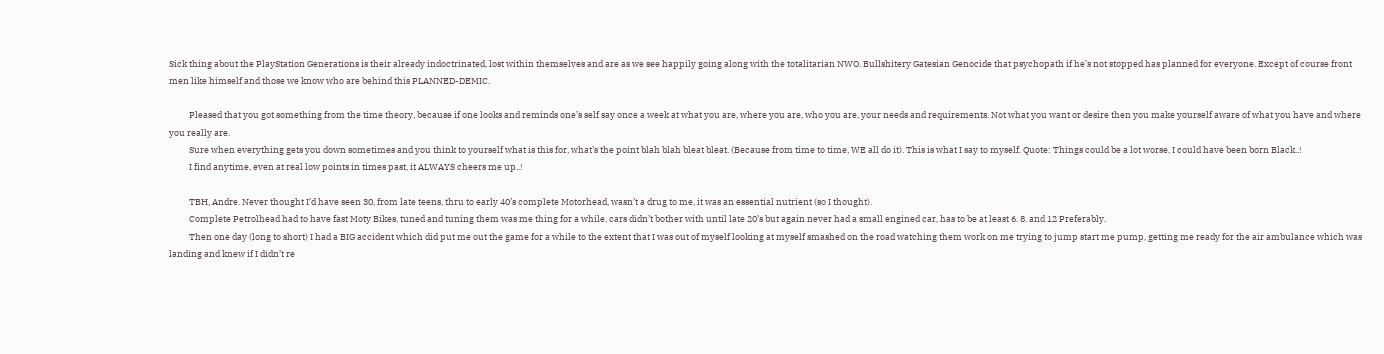Sick thing about the PlayStation Generations is their already indoctrinated, lost within themselves and are as we see happily going along with the totalitarian NWO. Bullshitery Gatesian Genocide that psychopath if he’s not stopped has planned for everyone. Except of course front men like himself and those we know who are behind this PLANNED-DEMIC.

          Pleased that you got something from the time theory, because if one looks and reminds one’s self say once a week at what you are, where you are, who you are, your needs and requirements. Not what you want or desire then you make yourself aware of what you have and where you really are.
          Sure when everything gets you down sometimes and you think to yourself what is this for, what’s the point blah blah bleat bleat. (Because from time to time, WE all do it). This is what I say to myself. Quote: Things could be a lot worse, I could have been born Black..!
          I find anytime, even at real low points in times past, it ALWAYS cheers me up..!

          TBH, Andre. Never thought I’d have seen 30, from late teens, thru to early 40’s complete Motorhead, wasn’t a drug to me, it was an essential nutrient (so I thought).
          Complete Petrolhead had to have fast Moty Bikes, tuned and tuning them was me thing for a while, cars didn’t bother with until late 20’s but again never had a small engined car, has to be at least 6. 8. and 12 Preferably.
          Then one day (long to short) I had a BIG accident which did put me out the game for a while to the extent that I was out of myself looking at myself smashed on the road watching them work on me trying to jump start me pump, getting me ready for the air ambulance which was landing and knew if I didn’t re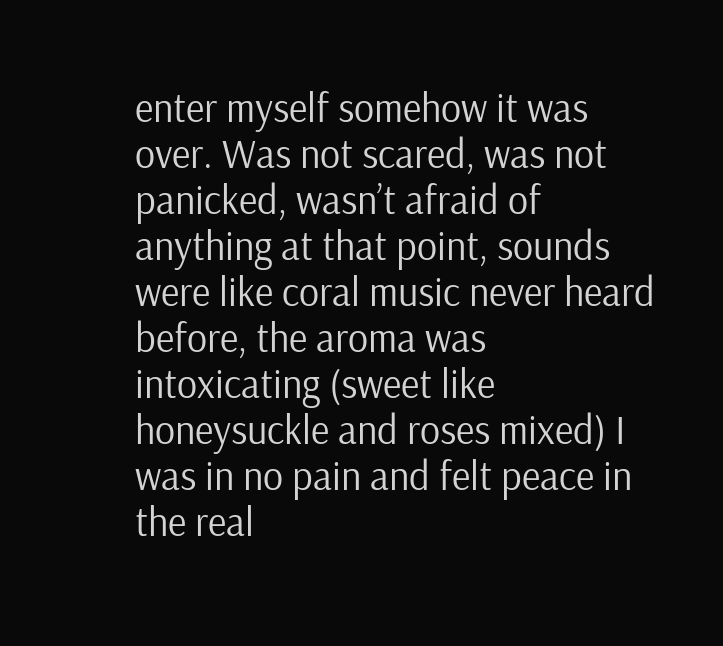enter myself somehow it was over. Was not scared, was not panicked, wasn’t afraid of anything at that point, sounds were like coral music never heard before, the aroma was intoxicating (sweet like honeysuckle and roses mixed) I was in no pain and felt peace in the real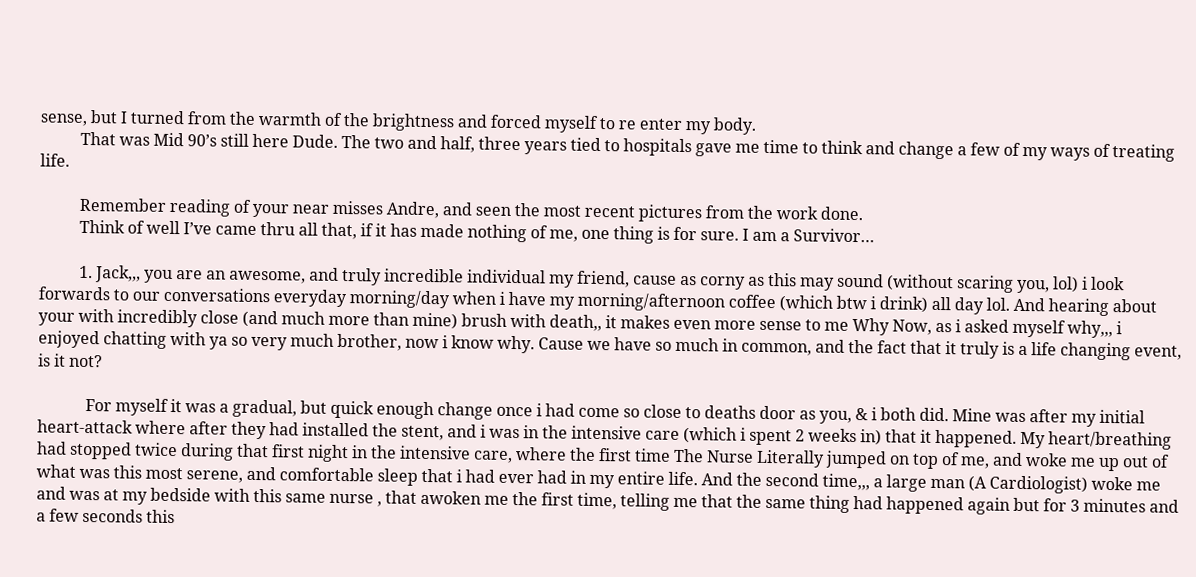sense, but I turned from the warmth of the brightness and forced myself to re enter my body.
          That was Mid 90’s still here Dude. The two and half, three years tied to hospitals gave me time to think and change a few of my ways of treating life.

          Remember reading of your near misses Andre, and seen the most recent pictures from the work done.
          Think of well I’ve came thru all that, if it has made nothing of me, one thing is for sure. I am a Survivor…

          1. Jack,,, you are an awesome, and truly incredible individual my friend, cause as corny as this may sound (without scaring you, lol) i look forwards to our conversations everyday morning/day when i have my morning/afternoon coffee (which btw i drink) all day lol. And hearing about your with incredibly close (and much more than mine) brush with death,, it makes even more sense to me Why Now, as i asked myself why,,, i enjoyed chatting with ya so very much brother, now i know why. Cause we have so much in common, and the fact that it truly is a life changing event, is it not?

            For myself it was a gradual, but quick enough change once i had come so close to deaths door as you, & i both did. Mine was after my initial heart-attack where after they had installed the stent, and i was in the intensive care (which i spent 2 weeks in) that it happened. My heart/breathing had stopped twice during that first night in the intensive care, where the first time The Nurse Literally jumped on top of me, and woke me up out of what was this most serene, and comfortable sleep that i had ever had in my entire life. And the second time,,, a large man (A Cardiologist) woke me and was at my bedside with this same nurse , that awoken me the first time, telling me that the same thing had happened again but for 3 minutes and a few seconds this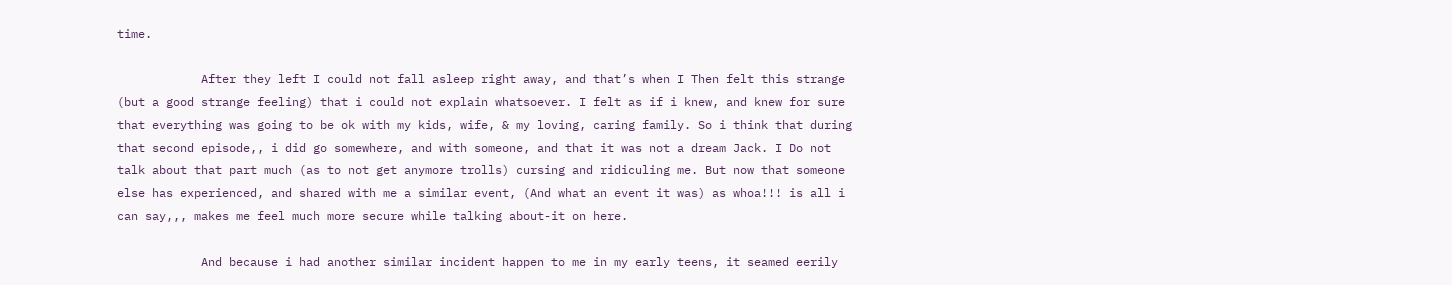time.

            After they left I could not fall asleep right away, and that’s when I Then felt this strange (but a good strange feeling) that i could not explain whatsoever. I felt as if i knew, and knew for sure that everything was going to be ok with my kids, wife, & my loving, caring family. So i think that during that second episode,, i did go somewhere, and with someone, and that it was not a dream Jack. I Do not talk about that part much (as to not get anymore trolls) cursing and ridiculing me. But now that someone else has experienced, and shared with me a similar event, (And what an event it was) as whoa!!! is all i can say,,, makes me feel much more secure while talking about-it on here.

            And because i had another similar incident happen to me in my early teens, it seamed eerily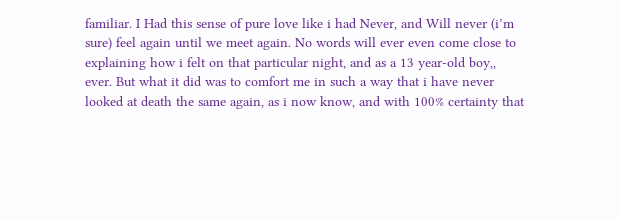familiar. I Had this sense of pure love like i had Never, and Will never (i’m sure) feel again until we meet again. No words will ever even come close to explaining how i felt on that particular night, and as a 13 year-old boy,, ever. But what it did was to comfort me in such a way that i have never looked at death the same again, as i now know, and with 100% certainty that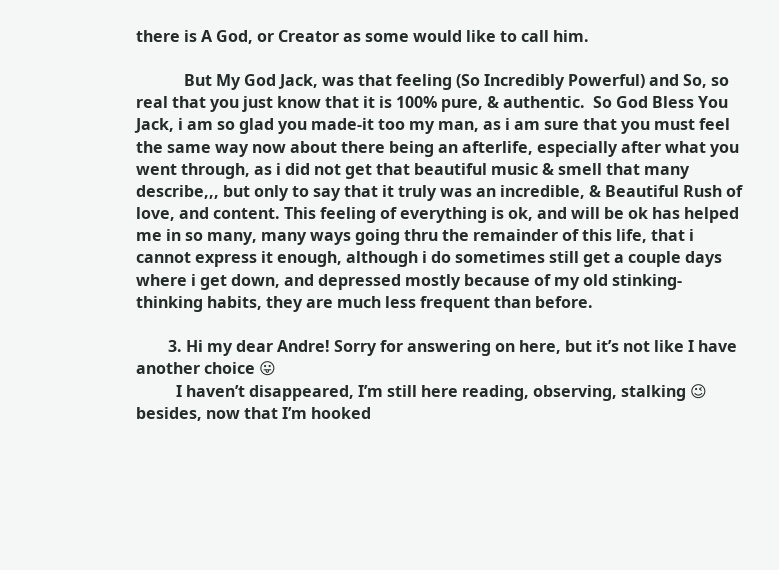there is A God, or Creator as some would like to call him.

            But My God Jack, was that feeling (So Incredibly Powerful) and So, so real that you just know that it is 100% pure, & authentic.  So God Bless You Jack, i am so glad you made-it too my man, as i am sure that you must feel the same way now about there being an afterlife, especially after what you went through, as i did not get that beautiful music & smell that many describe,,, but only to say that it truly was an incredible, & Beautiful Rush of love, and content. This feeling of everything is ok, and will be ok has helped me in so many, many ways going thru the remainder of this life, that i cannot express it enough, although i do sometimes still get a couple days where i get down, and depressed mostly because of my old stinking-thinking habits, they are much less frequent than before.

        3. Hi my dear Andre! Sorry for answering on here, but it’s not like I have another choice 😛
          I haven’t disappeared, I’m still here reading, observing, stalking 😉 besides, now that I’m hooked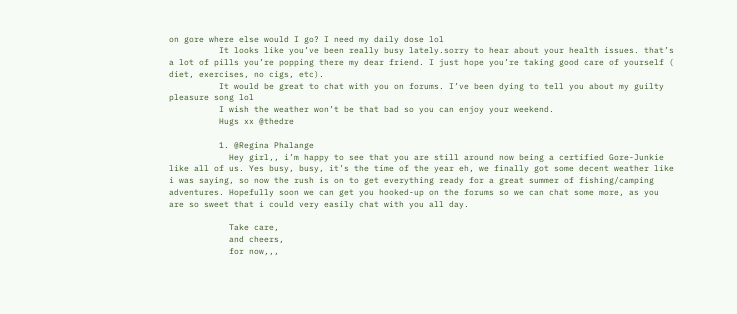on gore where else would I go? I need my daily dose lol
          It looks like you’ve been really busy lately.sorry to hear about your health issues. that’s a lot of pills you’re popping there my dear friend. I just hope you’re taking good care of yourself ( diet, exercises, no cigs, etc).
          It would be great to chat with you on forums. I’ve been dying to tell you about my guilty pleasure song lol
          I wish the weather won’t be that bad so you can enjoy your weekend.
          Hugs xx @thedre

          1. @Regina Phalange
            Hey girl,, i’m happy to see that you are still around now being a certified Gore-Junkie like all of us. Yes busy, busy, it’s the time of the year eh, we finally got some decent weather like i was saying, so now the rush is on to get everything ready for a great summer of fishing/camping adventures. Hopefully soon we can get you hooked-up on the forums so we can chat some more, as you are so sweet that i could very easily chat with you all day.

            Take care,
            and cheers,
            for now,,,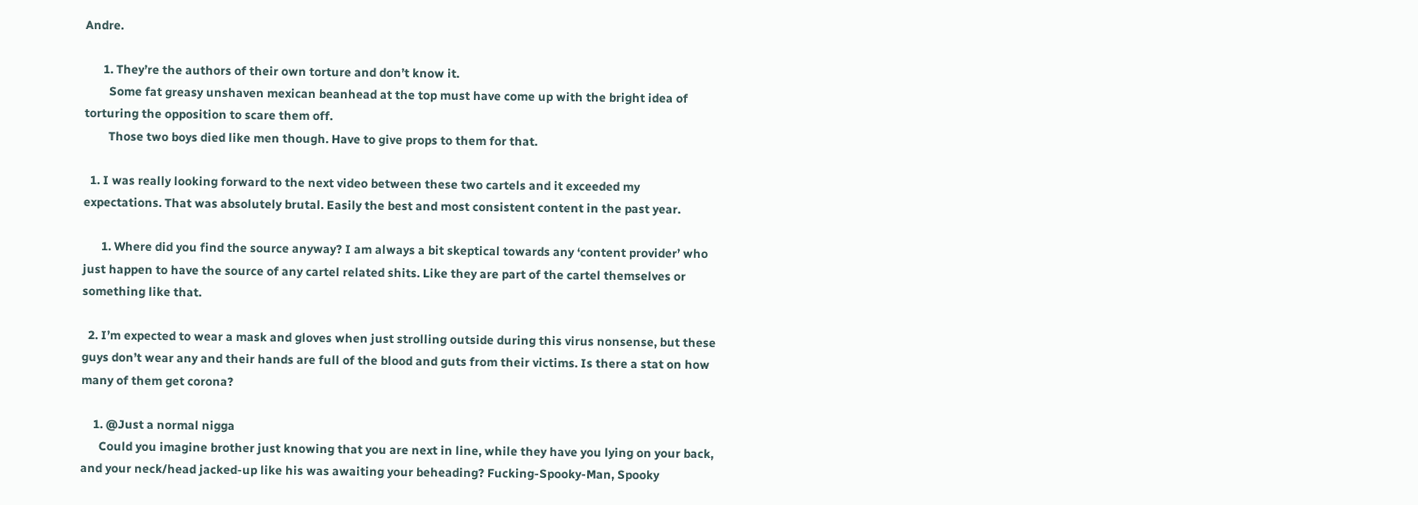Andre.

      1. They’re the authors of their own torture and don’t know it.
        Some fat greasy unshaven mexican beanhead at the top must have come up with the bright idea of torturing the opposition to scare them off.
        Those two boys died like men though. Have to give props to them for that.

  1. I was really looking forward to the next video between these two cartels and it exceeded my expectations. That was absolutely brutal. Easily the best and most consistent content in the past year.

      1. Where did you find the source anyway? I am always a bit skeptical towards any ‘content provider’ who just happen to have the source of any cartel related shits. Like they are part of the cartel themselves or something like that.

  2. I’m expected to wear a mask and gloves when just strolling outside during this virus nonsense, but these guys don’t wear any and their hands are full of the blood and guts from their victims. Is there a stat on how many of them get corona?

    1. @Just a normal nigga
      Could you imagine brother just knowing that you are next in line, while they have you lying on your back, and your neck/head jacked-up like his was awaiting your beheading? Fucking-Spooky-Man, Spooky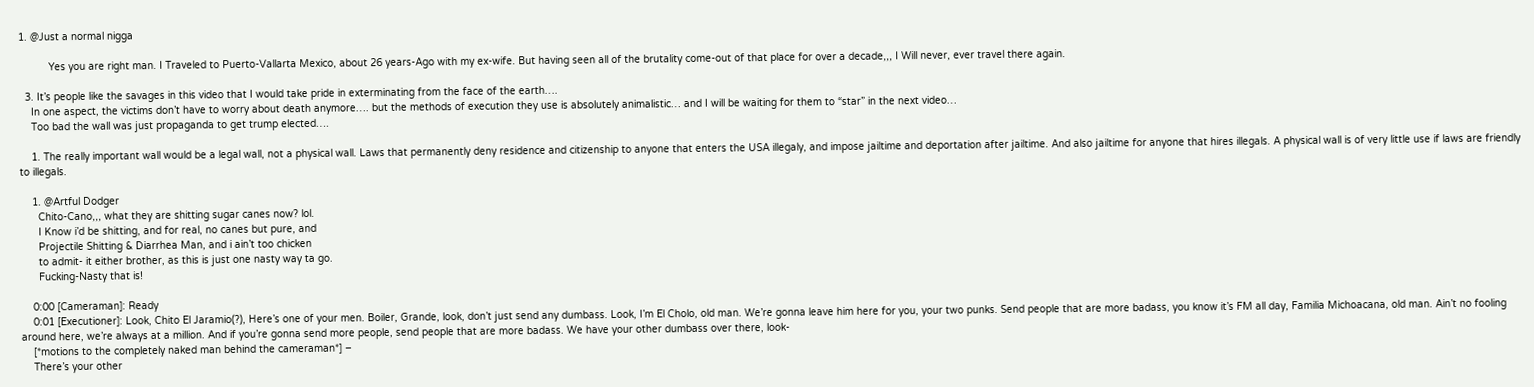1. @Just a normal nigga

          Yes you are right man. I Traveled to Puerto-Vallarta Mexico, about 26 years-Ago with my ex-wife. But having seen all of the brutality come-out of that place for over a decade,,, I Will never, ever travel there again.

  3. It’s people like the savages in this video that I would take pride in exterminating from the face of the earth….
    In one aspect, the victims don’t have to worry about death anymore…. but the methods of execution they use is absolutely animalistic… and I will be waiting for them to “star” in the next video…
    Too bad the wall was just propaganda to get trump elected….

    1. The really important wall would be a legal wall, not a physical wall. Laws that permanently deny residence and citizenship to anyone that enters the USA illegaly, and impose jailtime and deportation after jailtime. And also jailtime for anyone that hires illegals. A physical wall is of very little use if laws are friendly to illegals.

    1. @Artful Dodger
      Chito-Cano,,, what they are shitting sugar canes now? lol.
      I Know i’d be shitting, and for real, no canes but pure, and
      Projectile Shitting & Diarrhea Man, and i ain’t too chicken
      to admit- it either brother, as this is just one nasty way ta go.
      Fucking-Nasty that is!

    0:00 [Cameraman]: Ready
    0:01 [Executioner]: Look, Chito El Jaramio(?), Here’s one of your men. Boiler, Grande, look, don’t just send any dumbass. Look, I’m El Cholo, old man. We’re gonna leave him here for you, your two punks. Send people that are more badass, you know it’s FM all day, Familia Michoacana, old man. Ain’t no fooling around here, we’re always at a million. And if you’re gonna send more people, send people that are more badass. We have your other dumbass over there, look-
    [*motions to the completely naked man behind the cameraman*] –
    There’s your other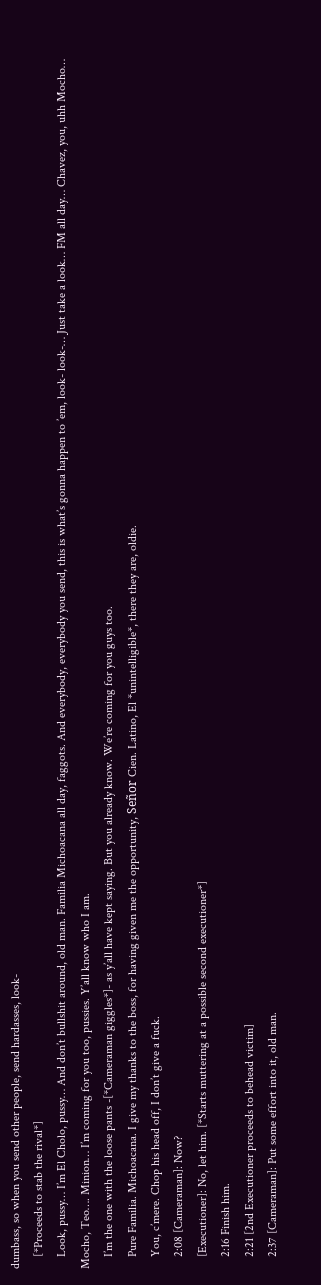dumbass, so when you send other people, send hardasses, look-
    [*Proceeds to stab the rival*]
    Look, pussy… I’m El Cholo, pussy… And don’t bullshit around, old man. Familia Michoacana all day, faggots. And everybody, everybody you send, this is what’s gonna happen to ’em, look- look-… Just take a look… FM all day… Chavez, you, uhh Mocho… Mocho, Teo…. Minion… I’m coming for you too, pussies. Y’all know who I am.
    I’m the one with the loose pants -[*Cameraman giggles*]- as y’all have kept saying. But you already know. We’re coming for you guys too.
    Pure Familia. Michoacana. I give my thanks to the boss, for having given me the opportunity, Señor Cien. Latino, El *unintelligible*, there they are, oldie.
    You, c’mere. Chop his head off, I don’t give a fuck.
    2:08 [Cameraman]: Now?
    [Executioner]: No, let him. [*Starts muttering at a possible second executioner*]
    2:16 Finish him.
    2:21 [2nd Executioner proceeds to behead victim]
    2:37 [Cameraman]: Put some effort into it, old man.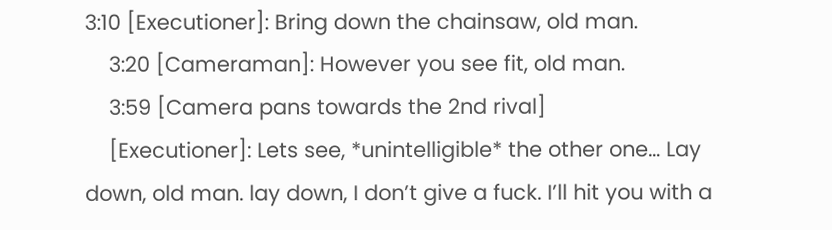3:10 [Executioner]: Bring down the chainsaw, old man.
    3:20 [Cameraman]: However you see fit, old man.
    3:59 [Camera pans towards the 2nd rival]
    [Executioner]: Lets see, *unintelligible* the other one… Lay down, old man. lay down, I don’t give a fuck. I’ll hit you with a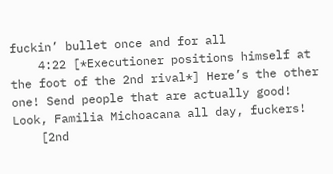fuckin’ bullet once and for all
    4:22 [*Executioner positions himself at the foot of the 2nd rival*] Here’s the other one! Send people that are actually good! Look, Familia Michoacana all day, fuckers!
    [2nd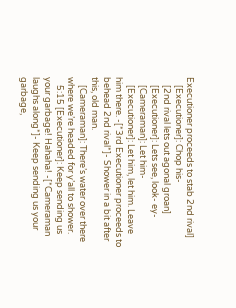Executioner proceeds to stab 2nd rival]
    [Executioner]: Chop his-
    [2nd rival lets out agonal groan]
    [Executioner]: Lets see, look- ey-
    [Cameraman]: Let him-
    [Executioner]: Let him, let him. Leave him there. -[*3rd Executioner proceeds to behead 2nd rival*]- Shower in a bit after this, old man.
    [Cameraman]: There’s water over there where we’re headed for y’all to shower.
    5:15 [Executioner]: Keep sending us your garbage! Hahaha! -[*Cameraman laughs along*]- Keep sending us your garbage,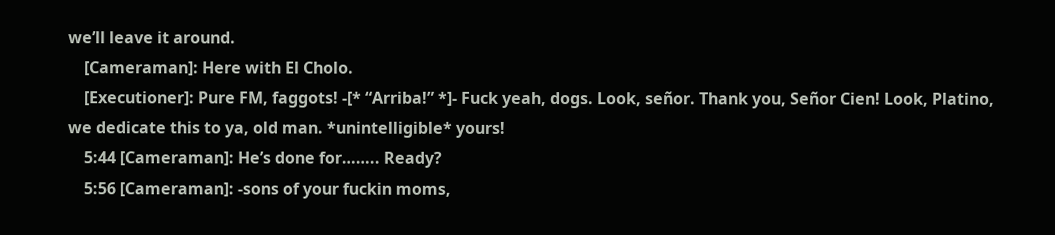we’ll leave it around.
    [Cameraman]: Here with El Cholo.
    [Executioner]: Pure FM, faggots! -[* “Arriba!” *]- Fuck yeah, dogs. Look, señor. Thank you, Señor Cien! Look, Platino, we dedicate this to ya, old man. *unintelligible* yours!
    5:44 [Cameraman]: He’s done for…….. Ready?
    5:56 [Cameraman]: -sons of your fuckin moms,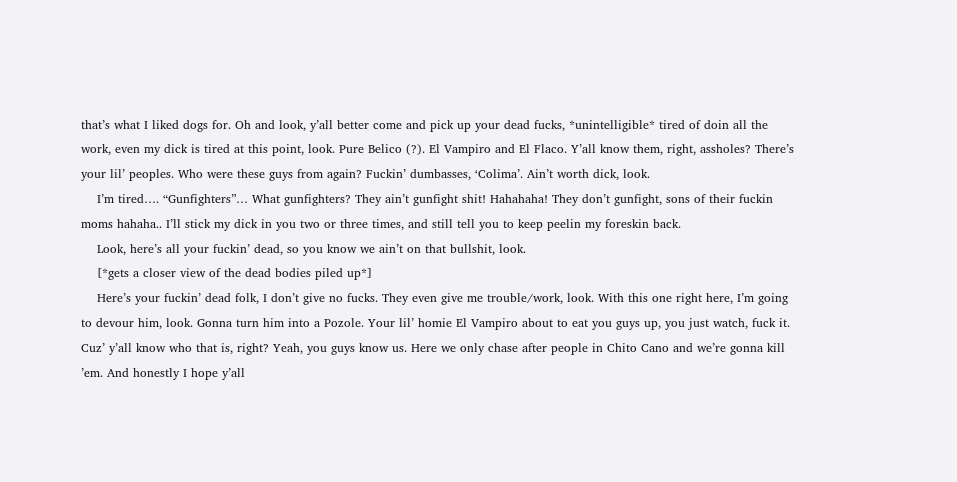that’s what I liked dogs for. Oh and look, y’all better come and pick up your dead fucks, *unintelligible* tired of doin all the work, even my dick is tired at this point, look. Pure Belico (?). El Vampiro and El Flaco. Y’all know them, right, assholes? There’s your lil’ peoples. Who were these guys from again? Fuckin’ dumbasses, ‘Colima’. Ain’t worth dick, look.
    I’m tired…. “Gunfighters”… What gunfighters? They ain’t gunfight shit! Hahahaha! They don’t gunfight, sons of their fuckin moms hahaha.. I’ll stick my dick in you two or three times, and still tell you to keep peelin my foreskin back.
    Look, here’s all your fuckin’ dead, so you know we ain’t on that bullshit, look.
    [*gets a closer view of the dead bodies piled up*]
    Here’s your fuckin’ dead folk, I don’t give no fucks. They even give me trouble/work, look. With this one right here, I’m going to devour him, look. Gonna turn him into a Pozole. Your lil’ homie El Vampiro about to eat you guys up, you just watch, fuck it. Cuz’ y’all know who that is, right? Yeah, you guys know us. Here we only chase after people in Chito Cano and we’re gonna kill ’em. And honestly I hope y’all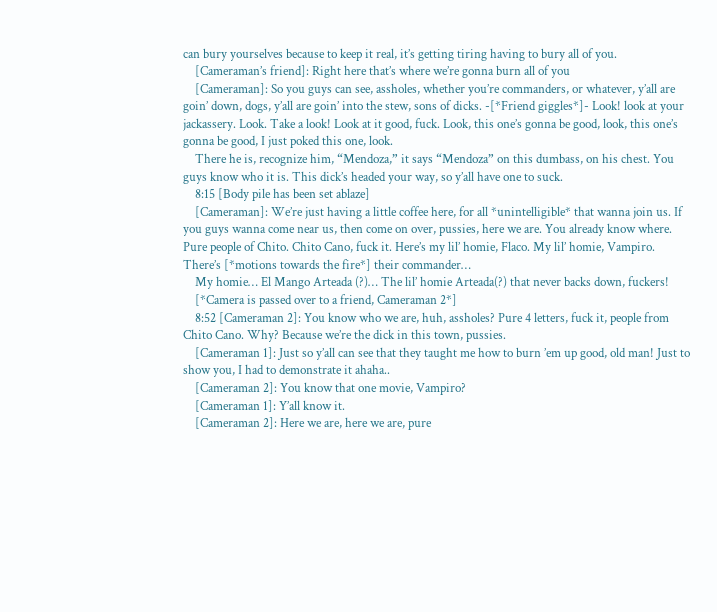can bury yourselves because to keep it real, it’s getting tiring having to bury all of you.
    [Cameraman’s friend]: Right here that’s where we’re gonna burn all of you
    [Cameraman]: So you guys can see, assholes, whether you’re commanders, or whatever, y’all are goin’ down, dogs, y’all are goin’ into the stew, sons of dicks. -[*Friend giggles*]- Look! look at your jackassery. Look. Take a look! Look at it good, fuck. Look, this one’s gonna be good, look, this one’s gonna be good, I just poked this one, look.
    There he is, recognize him, “Mendoza,” it says “Mendoza” on this dumbass, on his chest. You guys know who it is. This dick’s headed your way, so y’all have one to suck.
    8:15 [Body pile has been set ablaze]
    [Cameraman]: We’re just having a little coffee here, for all *unintelligible* that wanna join us. If you guys wanna come near us, then come on over, pussies, here we are. You already know where. Pure people of Chito. Chito Cano, fuck it. Here’s my lil’ homie, Flaco. My lil’ homie, Vampiro. There’s [*motions towards the fire*] their commander…
    My homie… El Mango Arteada (?)… The lil’ homie Arteada(?) that never backs down, fuckers!
    [*Camera is passed over to a friend, Cameraman 2*]
    8:52 [Cameraman 2]: You know who we are, huh, assholes? Pure 4 letters, fuck it, people from Chito Cano. Why? Because we’re the dick in this town, pussies.
    [Cameraman 1]: Just so y’all can see that they taught me how to burn ’em up good, old man! Just to show you, I had to demonstrate it ahaha..
    [Cameraman 2]: You know that one movie, Vampiro?
    [Cameraman 1]: Y’all know it.
    [Cameraman 2]: Here we are, here we are, pure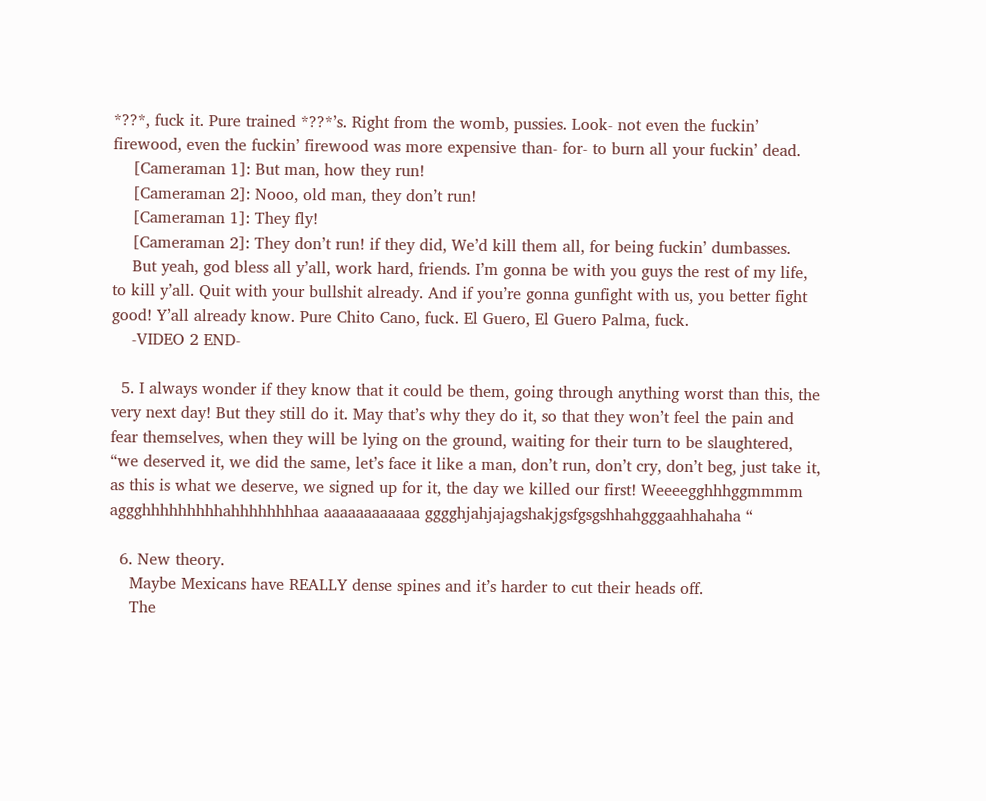*??*, fuck it. Pure trained *??*’s. Right from the womb, pussies. Look- not even the fuckin’ firewood, even the fuckin’ firewood was more expensive than- for- to burn all your fuckin’ dead.
    [Cameraman 1]: But man, how they run!
    [Cameraman 2]: Nooo, old man, they don’t run!
    [Cameraman 1]: They fly!
    [Cameraman 2]: They don’t run! if they did, We’d kill them all, for being fuckin’ dumbasses.
    But yeah, god bless all y’all, work hard, friends. I’m gonna be with you guys the rest of my life, to kill y’all. Quit with your bullshit already. And if you’re gonna gunfight with us, you better fight good! Y’all already know. Pure Chito Cano, fuck. El Guero, El Guero Palma, fuck.
    -VIDEO 2 END-

  5. I always wonder if they know that it could be them, going through anything worst than this, the very next day! But they still do it. May that’s why they do it, so that they won’t feel the pain and fear themselves, when they will be lying on the ground, waiting for their turn to be slaughtered, “we deserved it, we did the same, let’s face it like a man, don’t run, don’t cry, don’t beg, just take it, as this is what we deserve, we signed up for it, the day we killed our first! Weeeegghhhggmmmm aggghhhhhhhhhahhhhhhhhaa aaaaaaaaaaaa gggghjahjajagshakjgsfgsgshhahgggaahhahaha “

  6. New theory.
    Maybe Mexicans have REALLY dense spines and it’s harder to cut their heads off.
    The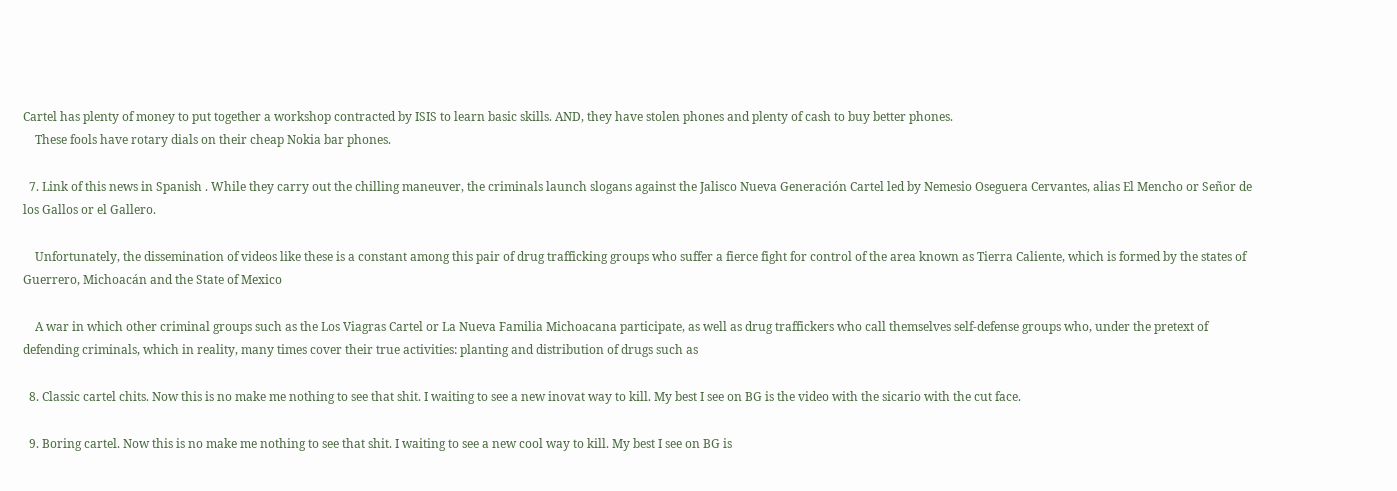Cartel has plenty of money to put together a workshop contracted by ISIS to learn basic skills. AND, they have stolen phones and plenty of cash to buy better phones.
    These fools have rotary dials on their cheap Nokia bar phones.

  7. Link of this news in Spanish . While they carry out the chilling maneuver, the criminals launch slogans against the Jalisco Nueva Generación Cartel led by Nemesio Oseguera Cervantes, alias El Mencho or Señor de los Gallos or el Gallero.

    Unfortunately, the dissemination of videos like these is a constant among this pair of drug trafficking groups who suffer a fierce fight for control of the area known as Tierra Caliente, which is formed by the states of Guerrero, Michoacán and the State of Mexico

    A war in which other criminal groups such as the Los Viagras Cartel or La Nueva Familia Michoacana participate, as well as drug traffickers who call themselves self-defense groups who, under the pretext of defending criminals, which in reality, many times cover their true activities: planting and distribution of drugs such as

  8. Classic cartel chits. Now this is no make me nothing to see that shit. I waiting to see a new inovat way to kill. My best I see on BG is the video with the sicario with the cut face.

  9. Boring cartel. Now this is no make me nothing to see that shit. I waiting to see a new cool way to kill. My best I see on BG is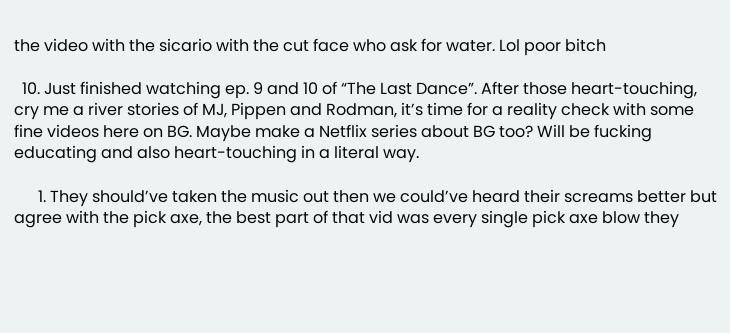the video with the sicario with the cut face who ask for water. Lol poor bitch

  10. Just finished watching ep. 9 and 10 of “The Last Dance”. After those heart-touching, cry me a river stories of MJ, Pippen and Rodman, it’s time for a reality check with some fine videos here on BG. Maybe make a Netflix series about BG too? Will be fucking educating and also heart-touching in a literal way.

      1. They should’ve taken the music out then we could’ve heard their screams better but agree with the pick axe, the best part of that vid was every single pick axe blow they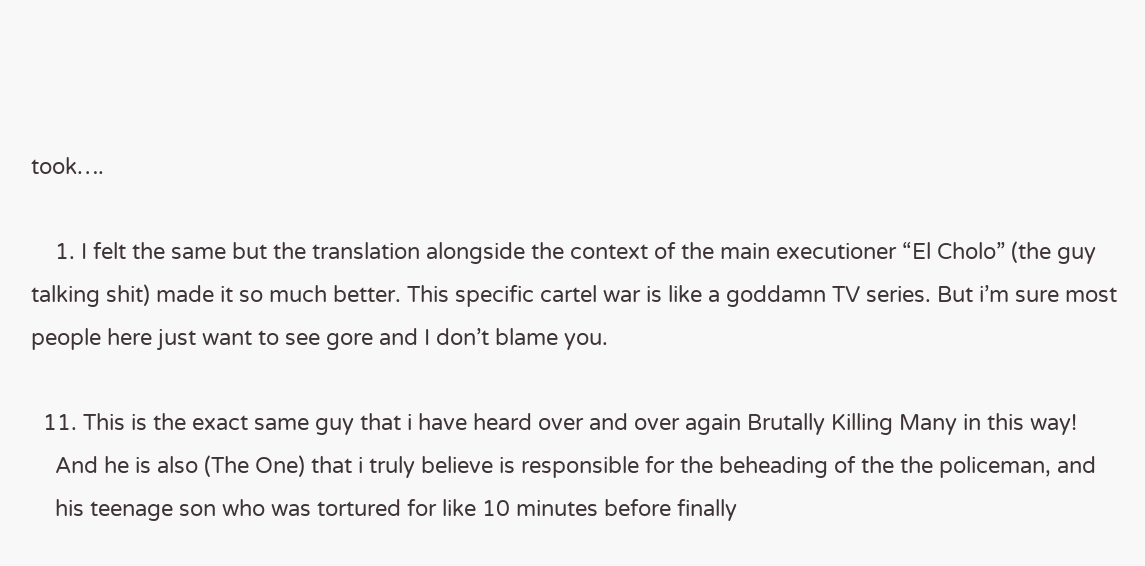took….

    1. I felt the same but the translation alongside the context of the main executioner “El Cholo” (the guy talking shit) made it so much better. This specific cartel war is like a goddamn TV series. But i’m sure most people here just want to see gore and I don’t blame you.

  11. This is the exact same guy that i have heard over and over again Brutally Killing Many in this way!
    And he is also (The One) that i truly believe is responsible for the beheading of the the policeman, and
    his teenage son who was tortured for like 10 minutes before finally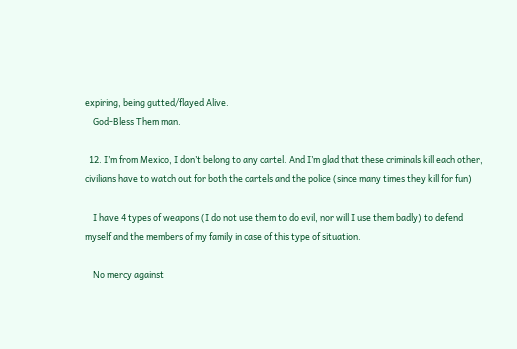expiring, being gutted/flayed Alive.
    God-Bless Them man.

  12. I’m from Mexico, I don’t belong to any cartel. And I’m glad that these criminals kill each other, civilians have to watch out for both the cartels and the police (since many times they kill for fun)

    I have 4 types of weapons (I do not use them to do evil, nor will I use them badly) to defend myself and the members of my family in case of this type of situation.

    No mercy against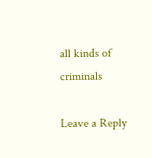all kinds of criminals

Leave a Reply